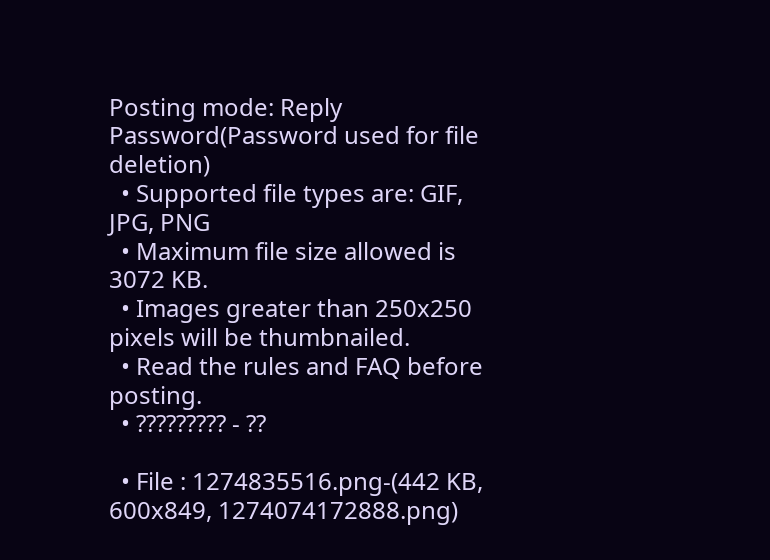Posting mode: Reply
Password(Password used for file deletion)
  • Supported file types are: GIF, JPG, PNG
  • Maximum file size allowed is 3072 KB.
  • Images greater than 250x250 pixels will be thumbnailed.
  • Read the rules and FAQ before posting.
  • ????????? - ??

  • File : 1274835516.png-(442 KB, 600x849, 1274074172888.png)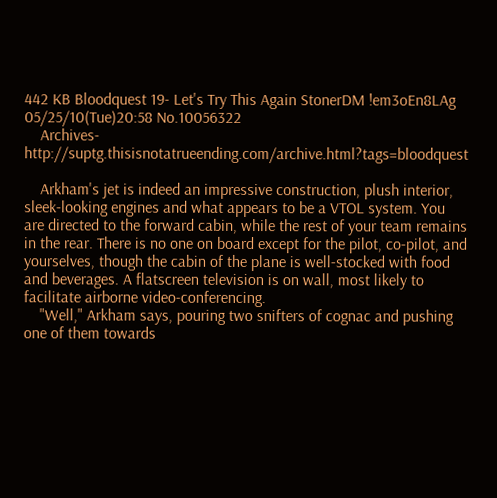442 KB Bloodquest 19- Let's Try This Again StonerDM !em3oEn8LAg 05/25/10(Tue)20:58 No.10056322
    Archives- http://suptg.thisisnotatrueending.com/archive.html?tags=bloodquest

    Arkham's jet is indeed an impressive construction, plush interior, sleek-looking engines and what appears to be a VTOL system. You are directed to the forward cabin, while the rest of your team remains in the rear. There is no one on board except for the pilot, co-pilot, and yourselves, though the cabin of the plane is well-stocked with food and beverages. A flatscreen television is on wall, most likely to facilitate airborne video-conferencing.
    "Well," Arkham says, pouring two snifters of cognac and pushing one of them towards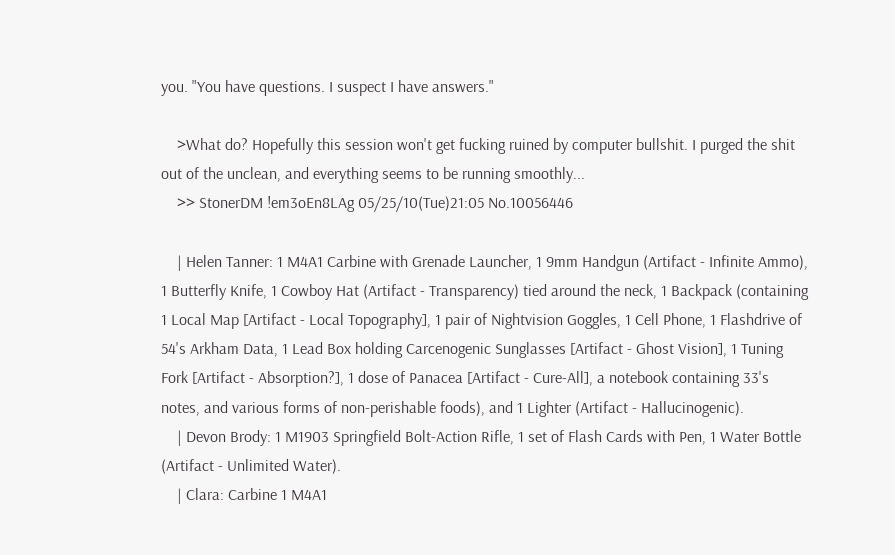you. "You have questions. I suspect I have answers."

    >What do? Hopefully this session won't get fucking ruined by computer bullshit. I purged the shit out of the unclean, and everything seems to be running smoothly...
    >> StonerDM !em3oEn8LAg 05/25/10(Tue)21:05 No.10056446

    | Helen Tanner: 1 M4A1 Carbine with Grenade Launcher, 1 9mm Handgun (Artifact - Infinite Ammo), 1 Butterfly Knife, 1 Cowboy Hat (Artifact - Transparency) tied around the neck, 1 Backpack (containing 1 Local Map [Artifact - Local Topography], 1 pair of Nightvision Goggles, 1 Cell Phone, 1 Flashdrive of 54's Arkham Data, 1 Lead Box holding Carcenogenic Sunglasses [Artifact - Ghost Vision], 1 Tuning Fork [Artifact - Absorption?], 1 dose of Panacea [Artifact - Cure-All], a notebook containing 33's notes, and various forms of non-perishable foods), and 1 Lighter (Artifact - Hallucinogenic).
    | Devon Brody: 1 M1903 Springfield Bolt-Action Rifle, 1 set of Flash Cards with Pen, 1 Water Bottle (Artifact - Unlimited Water).
    | Clara: Carbine 1 M4A1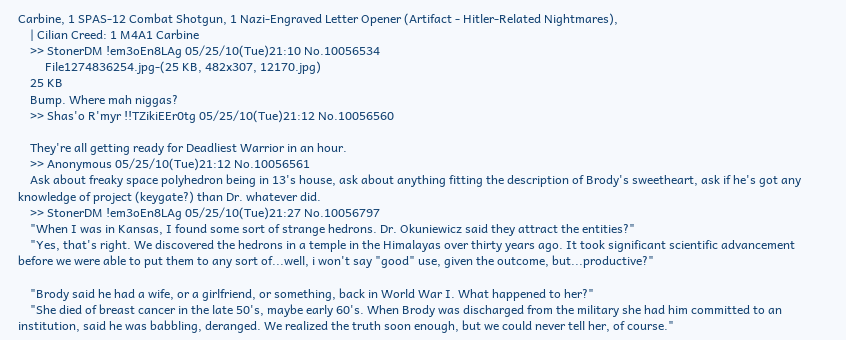Carbine, 1 SPAS-12 Combat Shotgun, 1 Nazi-Engraved Letter Opener (Artifact - Hitler-Related Nightmares),
    | Cilian Creed: 1 M4A1 Carbine
    >> StonerDM !em3oEn8LAg 05/25/10(Tue)21:10 No.10056534
         File1274836254.jpg-(25 KB, 482x307, 12170.jpg)
    25 KB
    Bump. Where mah niggas?
    >> Shas'o R'myr !!TZikiEEr0tg 05/25/10(Tue)21:12 No.10056560

    They're all getting ready for Deadliest Warrior in an hour.
    >> Anonymous 05/25/10(Tue)21:12 No.10056561
    Ask about freaky space polyhedron being in 13's house, ask about anything fitting the description of Brody's sweetheart, ask if he's got any knowledge of project (keygate?) than Dr. whatever did.
    >> StonerDM !em3oEn8LAg 05/25/10(Tue)21:27 No.10056797
    "When I was in Kansas, I found some sort of strange hedrons. Dr. Okuniewicz said they attract the entities?"
    "Yes, that's right. We discovered the hedrons in a temple in the Himalayas over thirty years ago. It took significant scientific advancement before we were able to put them to any sort of...well, i won't say "good" use, given the outcome, but...productive?"

    "Brody said he had a wife, or a girlfriend, or something, back in World War I. What happened to her?"
    "She died of breast cancer in the late 50's, maybe early 60's. When Brody was discharged from the military she had him committed to an institution, said he was babbling, deranged. We realized the truth soon enough, but we could never tell her, of course."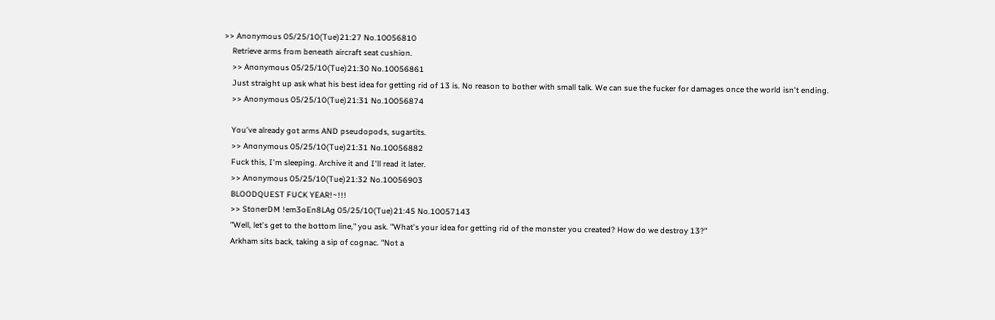>> Anonymous 05/25/10(Tue)21:27 No.10056810
    Retrieve arms from beneath aircraft seat cushion.
    >> Anonymous 05/25/10(Tue)21:30 No.10056861
    Just straight up ask what his best idea for getting rid of 13 is. No reason to bother with small talk. We can sue the fucker for damages once the world isn't ending.
    >> Anonymous 05/25/10(Tue)21:31 No.10056874

    You've already got arms AND pseudopods, sugartits.
    >> Anonymous 05/25/10(Tue)21:31 No.10056882
    Fuck this, I'm sleeping. Archive it and I'll read it later.
    >> Anonymous 05/25/10(Tue)21:32 No.10056903
    BLOODQUEST FUCK YEAR!~!!!
    >> StonerDM !em3oEn8LAg 05/25/10(Tue)21:45 No.10057143
    "Well, let's get to the bottom line," you ask. "What's your idea for getting rid of the monster you created? How do we destroy 13?"
    Arkham sits back, taking a sip of cognac. "Not a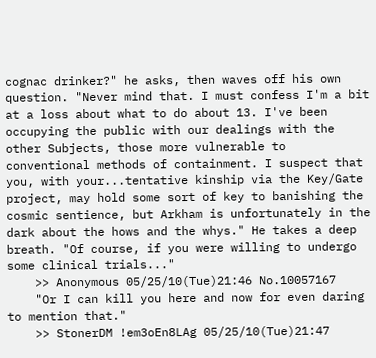cognac drinker?" he asks, then waves off his own question. "Never mind that. I must confess I'm a bit at a loss about what to do about 13. I've been occupying the public with our dealings with the other Subjects, those more vulnerable to conventional methods of containment. I suspect that you, with your...tentative kinship via the Key/Gate project, may hold some sort of key to banishing the cosmic sentience, but Arkham is unfortunately in the dark about the hows and the whys." He takes a deep breath. "Of course, if you were willing to undergo some clinical trials..."
    >> Anonymous 05/25/10(Tue)21:46 No.10057167
    "Or I can kill you here and now for even daring to mention that."
    >> StonerDM !em3oEn8LAg 05/25/10(Tue)21:47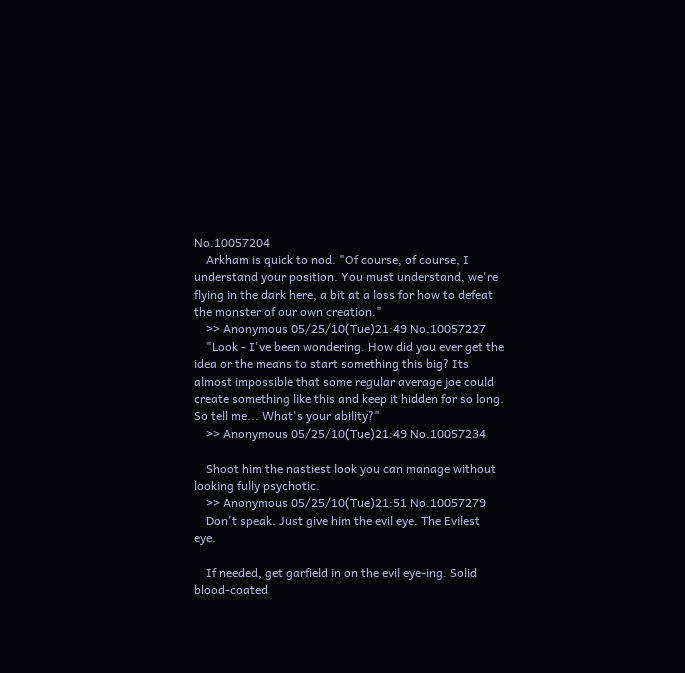No.10057204
    Arkham is quick to nod. "Of course, of course, I understand your position. You must understand, we're flying in the dark here, a bit at a loss for how to defeat the monster of our own creation."
    >> Anonymous 05/25/10(Tue)21:49 No.10057227
    "Look - I've been wondering. How did you ever get the idea or the means to start something this big? Its almost impossible that some regular average joe could create something like this and keep it hidden for so long. So tell me... What's your ability?"
    >> Anonymous 05/25/10(Tue)21:49 No.10057234

    Shoot him the nastiest look you can manage without looking fully psychotic.
    >> Anonymous 05/25/10(Tue)21:51 No.10057279
    Don't speak. Just give him the evil eye. The Evilest eye.

    If needed, get garfield in on the evil eye-ing. Solid blood-coated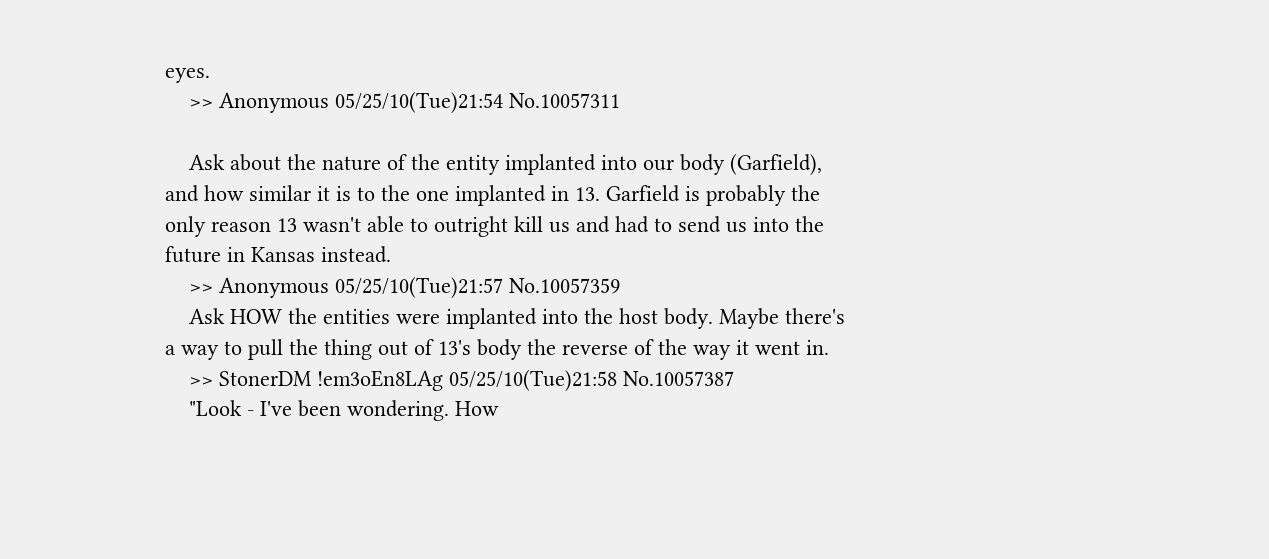eyes.
    >> Anonymous 05/25/10(Tue)21:54 No.10057311

    Ask about the nature of the entity implanted into our body (Garfield), and how similar it is to the one implanted in 13. Garfield is probably the only reason 13 wasn't able to outright kill us and had to send us into the future in Kansas instead.
    >> Anonymous 05/25/10(Tue)21:57 No.10057359
    Ask HOW the entities were implanted into the host body. Maybe there's a way to pull the thing out of 13's body the reverse of the way it went in.
    >> StonerDM !em3oEn8LAg 05/25/10(Tue)21:58 No.10057387
    "Look - I've been wondering. How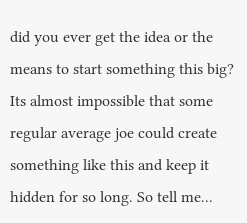did you ever get the idea or the means to start something this big? Its almost impossible that some regular average joe could create something like this and keep it hidden for so long. So tell me...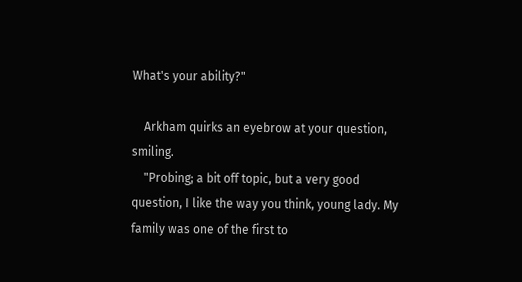What's your ability?"

    Arkham quirks an eyebrow at your question, smiling.
    "Probing; a bit off topic, but a very good question, I like the way you think, young lady. My family was one of the first to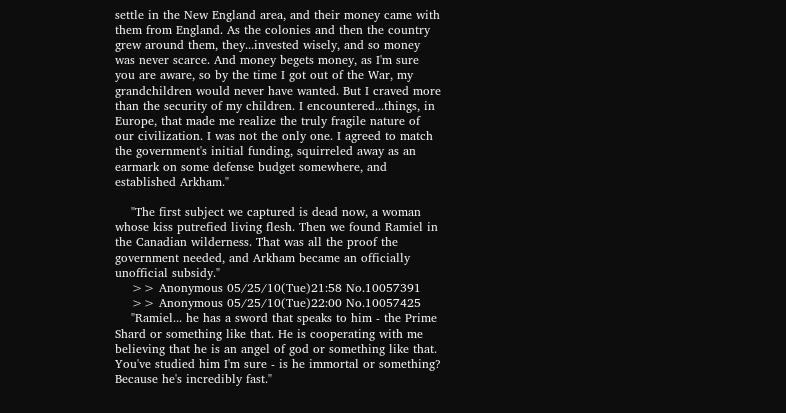settle in the New England area, and their money came with them from England. As the colonies and then the country grew around them, they...invested wisely, and so money was never scarce. And money begets money, as I'm sure you are aware, so by the time I got out of the War, my grandchildren would never have wanted. But I craved more than the security of my children. I encountered...things, in Europe, that made me realize the truly fragile nature of our civilization. I was not the only one. I agreed to match the government's initial funding, squirreled away as an earmark on some defense budget somewhere, and established Arkham."

    "The first subject we captured is dead now, a woman whose kiss putrefied living flesh. Then we found Ramiel in the Canadian wilderness. That was all the proof the government needed, and Arkham became an officially unofficial subsidy."
    >> Anonymous 05/25/10(Tue)21:58 No.10057391
    >> Anonymous 05/25/10(Tue)22:00 No.10057425
    "Ramiel... he has a sword that speaks to him - the Prime Shard or something like that. He is cooperating with me believing that he is an angel of god or something like that. You've studied him I'm sure - is he immortal or something? Because he's incredibly fast."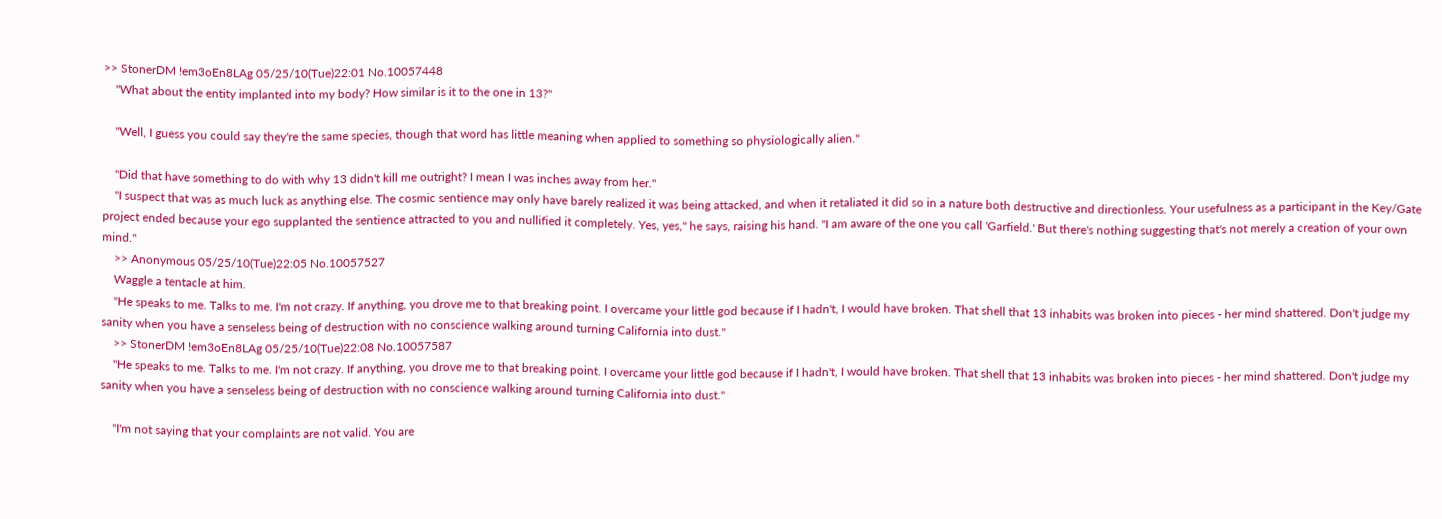>> StonerDM !em3oEn8LAg 05/25/10(Tue)22:01 No.10057448
    "What about the entity implanted into my body? How similar is it to the one in 13?"

    "Well, I guess you could say they're the same species, though that word has little meaning when applied to something so physiologically alien."

    "Did that have something to do with why 13 didn't kill me outright? I mean I was inches away from her."
    "I suspect that was as much luck as anything else. The cosmic sentience may only have barely realized it was being attacked, and when it retaliated it did so in a nature both destructive and directionless. Your usefulness as a participant in the Key/Gate project ended because your ego supplanted the sentience attracted to you and nullified it completely. Yes, yes," he says, raising his hand. "I am aware of the one you call 'Garfield.' But there's nothing suggesting that's not merely a creation of your own mind."
    >> Anonymous 05/25/10(Tue)22:05 No.10057527
    Waggle a tentacle at him.
    "He speaks to me. Talks to me. I'm not crazy. If anything, you drove me to that breaking point. I overcame your little god because if I hadn't, I would have broken. That shell that 13 inhabits was broken into pieces - her mind shattered. Don't judge my sanity when you have a senseless being of destruction with no conscience walking around turning California into dust."
    >> StonerDM !em3oEn8LAg 05/25/10(Tue)22:08 No.10057587
    "He speaks to me. Talks to me. I'm not crazy. If anything, you drove me to that breaking point. I overcame your little god because if I hadn't, I would have broken. That shell that 13 inhabits was broken into pieces - her mind shattered. Don't judge my sanity when you have a senseless being of destruction with no conscience walking around turning California into dust."

    "I'm not saying that your complaints are not valid. You are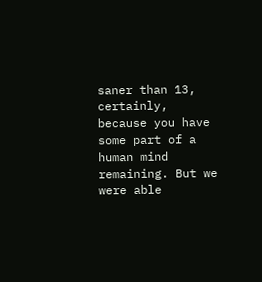saner than 13, certainly, because you have some part of a human mind remaining. But we were able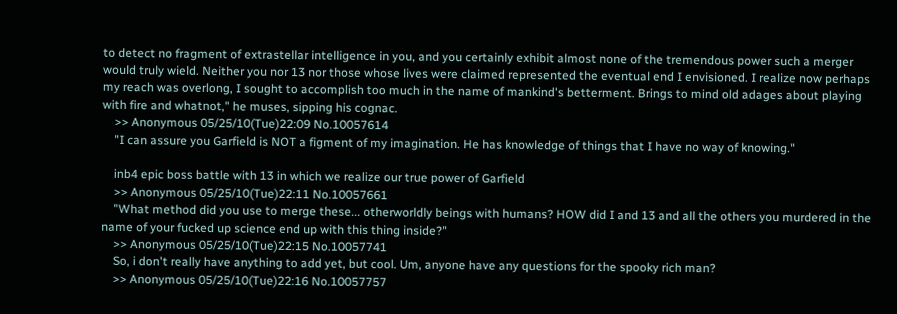to detect no fragment of extrastellar intelligence in you, and you certainly exhibit almost none of the tremendous power such a merger would truly wield. Neither you nor 13 nor those whose lives were claimed represented the eventual end I envisioned. I realize now perhaps my reach was overlong, I sought to accomplish too much in the name of mankind's betterment. Brings to mind old adages about playing with fire and whatnot," he muses, sipping his cognac.
    >> Anonymous 05/25/10(Tue)22:09 No.10057614
    "I can assure you Garfield is NOT a figment of my imagination. He has knowledge of things that I have no way of knowing."

    inb4 epic boss battle with 13 in which we realize our true power of Garfield
    >> Anonymous 05/25/10(Tue)22:11 No.10057661
    "What method did you use to merge these... otherworldly beings with humans? HOW did I and 13 and all the others you murdered in the name of your fucked up science end up with this thing inside?"
    >> Anonymous 05/25/10(Tue)22:15 No.10057741
    So, i don't really have anything to add yet, but cool. Um, anyone have any questions for the spooky rich man?
    >> Anonymous 05/25/10(Tue)22:16 No.10057757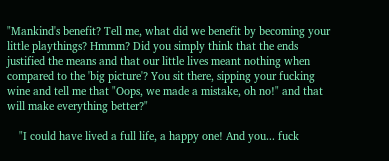"Mankind's benefit? Tell me, what did we benefit by becoming your little playthings? Hmmm? Did you simply think that the ends justified the means and that our little lives meant nothing when compared to the 'big picture'? You sit there, sipping your fucking wine and tell me that "Oops, we made a mistake, oh no!" and that will make everything better?"

    "I could have lived a full life, a happy one! And you... fuck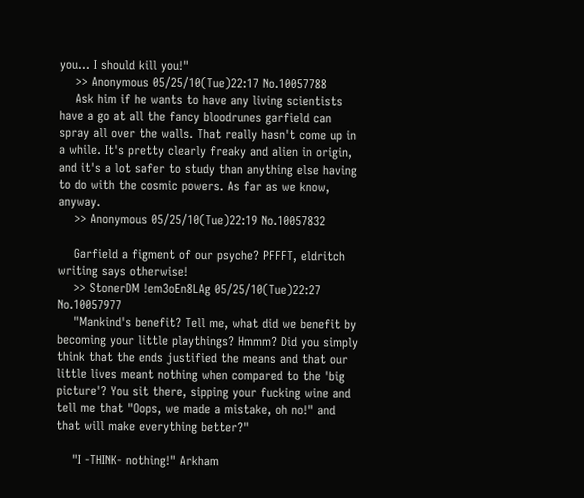you... I should kill you!"
    >> Anonymous 05/25/10(Tue)22:17 No.10057788
    Ask him if he wants to have any living scientists have a go at all the fancy bloodrunes garfield can spray all over the walls. That really hasn't come up in a while. It's pretty clearly freaky and alien in origin, and it's a lot safer to study than anything else having to do with the cosmic powers. As far as we know, anyway.
    >> Anonymous 05/25/10(Tue)22:19 No.10057832

    Garfield a figment of our psyche? PFFFT, eldritch writing says otherwise!
    >> StonerDM !em3oEn8LAg 05/25/10(Tue)22:27 No.10057977
    "Mankind's benefit? Tell me, what did we benefit by becoming your little playthings? Hmmm? Did you simply think that the ends justified the means and that our little lives meant nothing when compared to the 'big picture'? You sit there, sipping your fucking wine and tell me that "Oops, we made a mistake, oh no!" and that will make everything better?"

    "I -THINK- nothing!" Arkham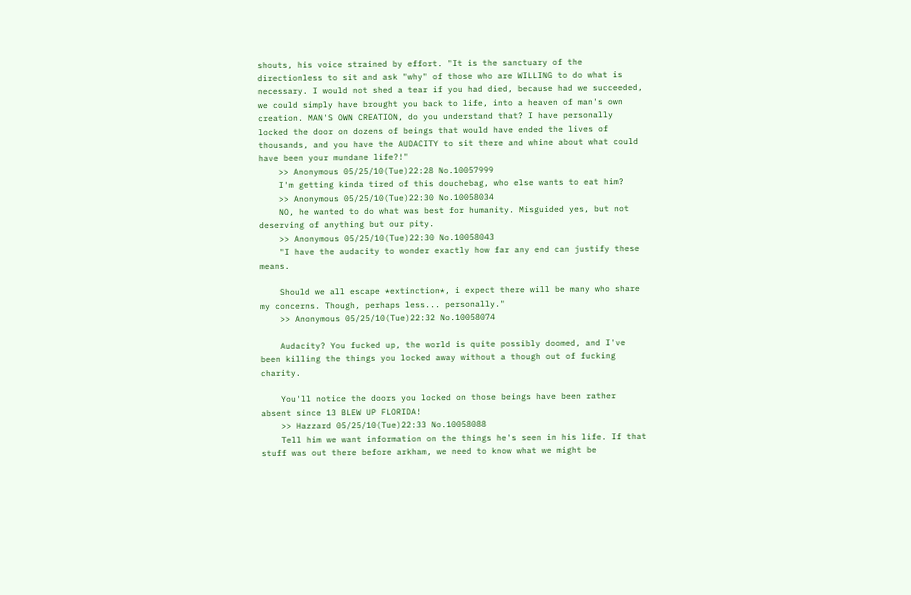shouts, his voice strained by effort. "It is the sanctuary of the directionless to sit and ask "why" of those who are WILLING to do what is necessary. I would not shed a tear if you had died, because had we succeeded, we could simply have brought you back to life, into a heaven of man's own creation. MAN'S OWN CREATION, do you understand that? I have personally locked the door on dozens of beings that would have ended the lives of thousands, and you have the AUDACITY to sit there and whine about what could have been your mundane life?!"
    >> Anonymous 05/25/10(Tue)22:28 No.10057999
    I'm getting kinda tired of this douchebag, who else wants to eat him?
    >> Anonymous 05/25/10(Tue)22:30 No.10058034
    NO, he wanted to do what was best for humanity. Misguided yes, but not deserving of anything but our pity.
    >> Anonymous 05/25/10(Tue)22:30 No.10058043
    "I have the audacity to wonder exactly how far any end can justify these means.

    Should we all escape *extinction*, i expect there will be many who share my concerns. Though, perhaps less... personally."
    >> Anonymous 05/25/10(Tue)22:32 No.10058074

    Audacity? You fucked up, the world is quite possibly doomed, and I've been killing the things you locked away without a though out of fucking charity.

    You'll notice the doors you locked on those beings have been rather absent since 13 BLEW UP FLORIDA!
    >> Hazzard 05/25/10(Tue)22:33 No.10058088
    Tell him we want information on the things he's seen in his life. If that stuff was out there before arkham, we need to know what we might be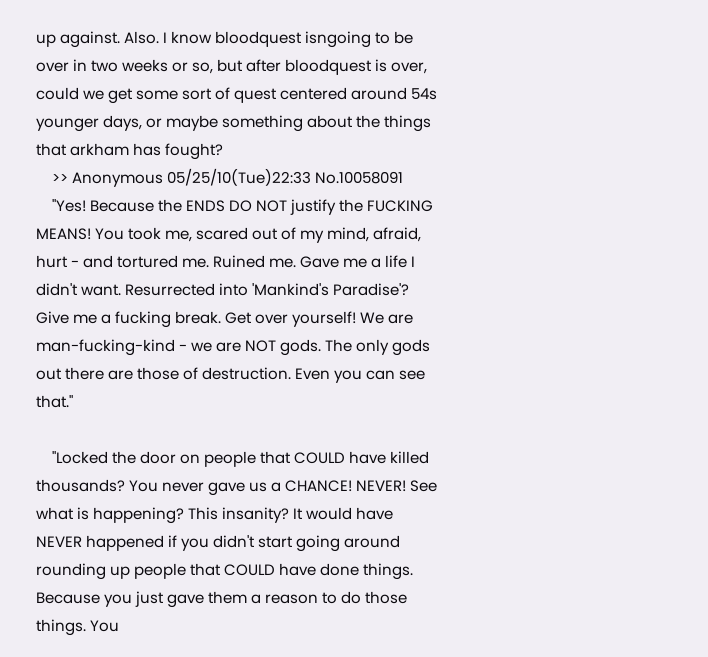up against. Also. I know bloodquest isngoing to be over in two weeks or so, but after bloodquest is over, could we get some sort of quest centered around 54s younger days, or maybe something about the things that arkham has fought?
    >> Anonymous 05/25/10(Tue)22:33 No.10058091
    "Yes! Because the ENDS DO NOT justify the FUCKING MEANS! You took me, scared out of my mind, afraid, hurt - and tortured me. Ruined me. Gave me a life I didn't want. Resurrected into 'Mankind's Paradise'? Give me a fucking break. Get over yourself! We are man-fucking-kind - we are NOT gods. The only gods out there are those of destruction. Even you can see that."

    "Locked the door on people that COULD have killed thousands? You never gave us a CHANCE! NEVER! See what is happening? This insanity? It would have NEVER happened if you didn't start going around rounding up people that COULD have done things. Because you just gave them a reason to do those things. You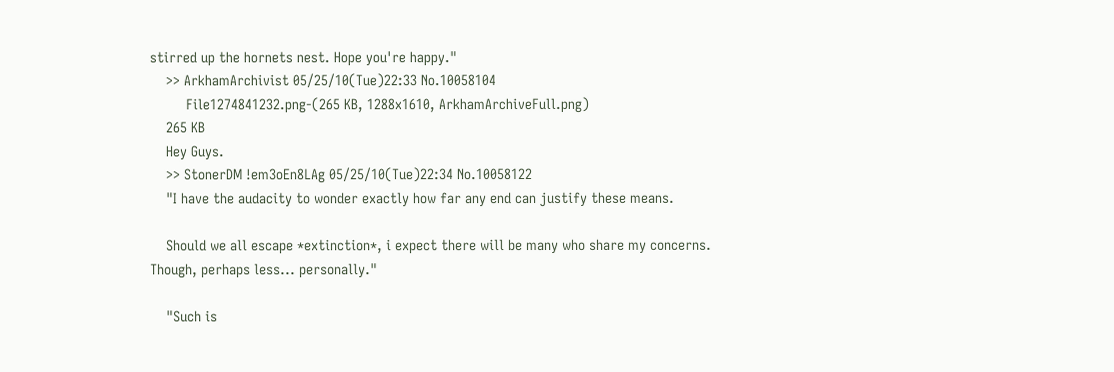stirred up the hornets nest. Hope you're happy."
    >> ArkhamArchivist 05/25/10(Tue)22:33 No.10058104
         File1274841232.png-(265 KB, 1288x1610, ArkhamArchiveFull.png)
    265 KB
    Hey Guys.
    >> StonerDM !em3oEn8LAg 05/25/10(Tue)22:34 No.10058122
    "I have the audacity to wonder exactly how far any end can justify these means.

    Should we all escape *extinction*, i expect there will be many who share my concerns. Though, perhaps less... personally."

    "Such is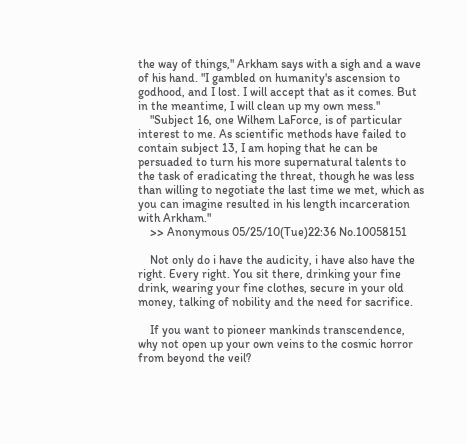the way of things," Arkham says with a sigh and a wave of his hand. "I gambled on humanity's ascension to godhood, and I lost. I will accept that as it comes. But in the meantime, I will clean up my own mess."
    "Subject 16, one Wilhem LaForce, is of particular interest to me. As scientific methods have failed to contain subject 13, I am hoping that he can be persuaded to turn his more supernatural talents to the task of eradicating the threat, though he was less than willing to negotiate the last time we met, which as you can imagine resulted in his length incarceration with Arkham."
    >> Anonymous 05/25/10(Tue)22:36 No.10058151

    Not only do i have the audicity, i have also have the right. Every right. You sit there, drinking your fine drink, wearing your fine clothes, secure in your old money, talking of nobility and the need for sacrifice.

    If you want to pioneer mankinds transcendence, why not open up your own veins to the cosmic horror from beyond the veil?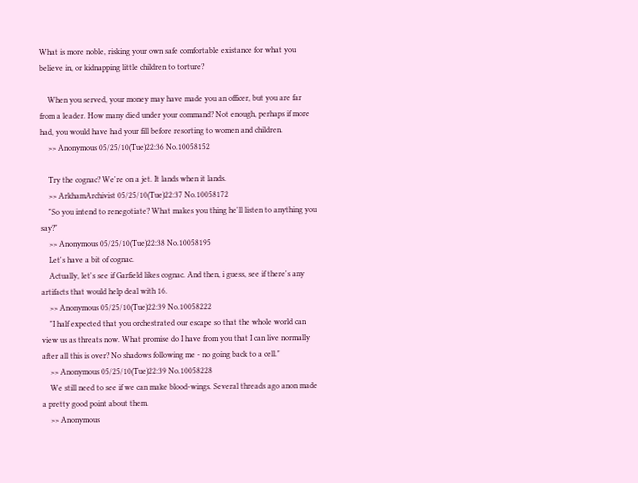What is more noble, risking your own safe comfortable existance for what you believe in, or kidnapping little children to torture?

    When you served, your money may have made you an officer, but you are far from a leader. How many died under your command? Not enough, perhaps if more had, you would have had your fill before resorting to women and children.
    >> Anonymous 05/25/10(Tue)22:36 No.10058152

    Try the cognac? We're on a jet. It lands when it lands.
    >> ArkhamArchivist 05/25/10(Tue)22:37 No.10058172
    "So you intend to renegotiate? What makes you thing he'll listen to anything you say?"
    >> Anonymous 05/25/10(Tue)22:38 No.10058195
    Let's have a bit of cognac.
    Actually, let's see if Garfield likes cognac. And then, i guess, see if there's any artifacts that would help deal with 16.
    >> Anonymous 05/25/10(Tue)22:39 No.10058222
    "I half expected that you orchestrated our escape so that the whole world can view us as threats now. What promise do I have from you that I can live normally after all this is over? No shadows following me - no going back to a cell."
    >> Anonymous 05/25/10(Tue)22:39 No.10058228
    We still need to see if we can make blood-wings. Several threads ago anon made a pretty good point about them.
    >> Anonymous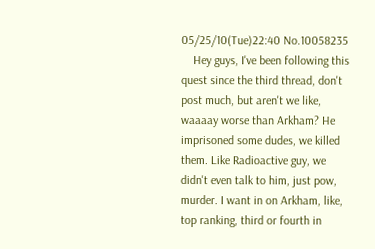05/25/10(Tue)22:40 No.10058235
    Hey guys, I've been following this quest since the third thread, don't post much, but aren't we like, waaaay worse than Arkham? He imprisoned some dudes, we killed them. Like Radioactive guy, we didn't even talk to him, just pow, murder. I want in on Arkham, like, top ranking, third or fourth in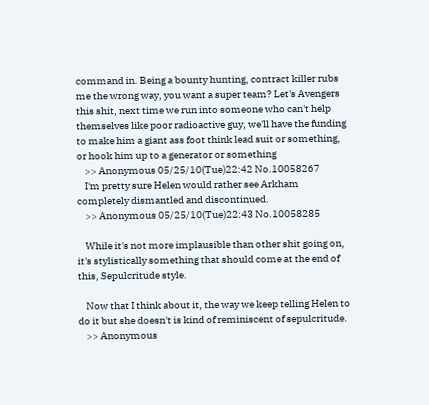command in. Being a bounty hunting, contract killer rubs me the wrong way, you want a super team? Let's Avengers this shit, next time we run into someone who can't help themselves like poor radioactive guy, we'll have the funding to make him a giant ass foot think lead suit or something, or hook him up to a generator or something
    >> Anonymous 05/25/10(Tue)22:42 No.10058267
    I'm pretty sure Helen would rather see Arkham completely dismantled and discontinued.
    >> Anonymous 05/25/10(Tue)22:43 No.10058285

    While it's not more implausible than other shit going on, it's stylistically something that should come at the end of this, Sepulcritude style.

    Now that I think about it, the way we keep telling Helen to do it but she doesn't is kind of reminiscent of sepulcritude.
    >> Anonymous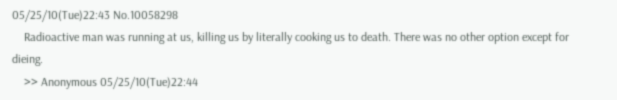05/25/10(Tue)22:43 No.10058298
    Radioactive man was running at us, killing us by literally cooking us to death. There was no other option except for dieing.
    >> Anonymous 05/25/10(Tue)22:44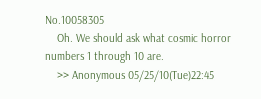No.10058305
    Oh. We should ask what cosmic horror numbers 1 through 10 are.
    >> Anonymous 05/25/10(Tue)22:45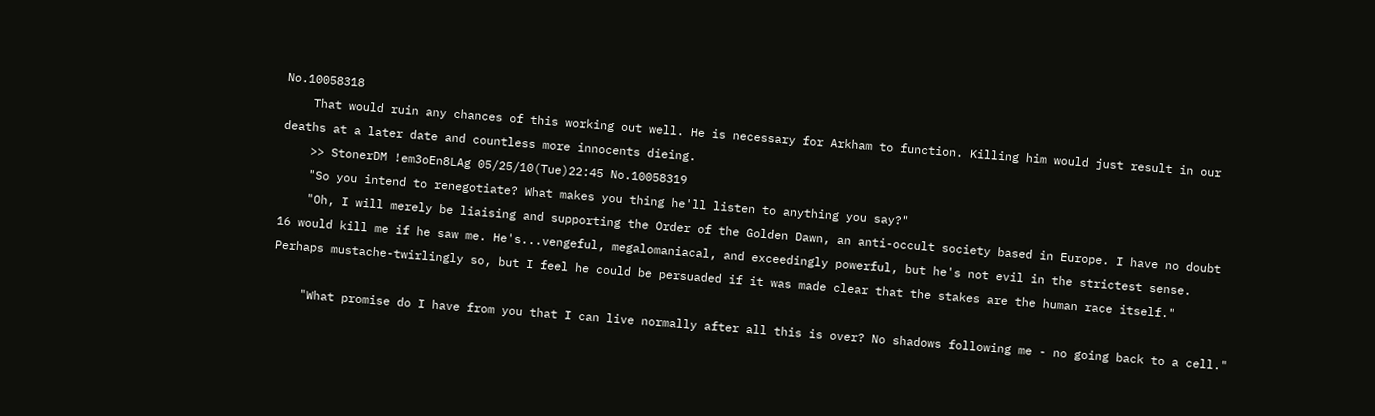No.10058318
    That would ruin any chances of this working out well. He is necessary for Arkham to function. Killing him would just result in our deaths at a later date and countless more innocents dieing.
    >> StonerDM !em3oEn8LAg 05/25/10(Tue)22:45 No.10058319
    "So you intend to renegotiate? What makes you thing he'll listen to anything you say?"
    "Oh, I will merely be liaising and supporting the Order of the Golden Dawn, an anti-occult society based in Europe. I have no doubt 16 would kill me if he saw me. He's...vengeful, megalomaniacal, and exceedingly powerful, but he's not evil in the strictest sense. Perhaps mustache-twirlingly so, but I feel he could be persuaded if it was made clear that the stakes are the human race itself."

    "What promise do I have from you that I can live normally after all this is over? No shadows following me - no going back to a cell."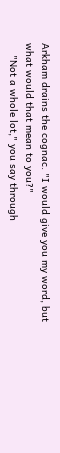Arkham drains the cognac. "I would give you my word, but what would that mean to you?"
    "Not a whole lot," you say through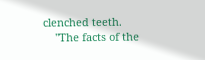clenched teeth.
    "The facts of the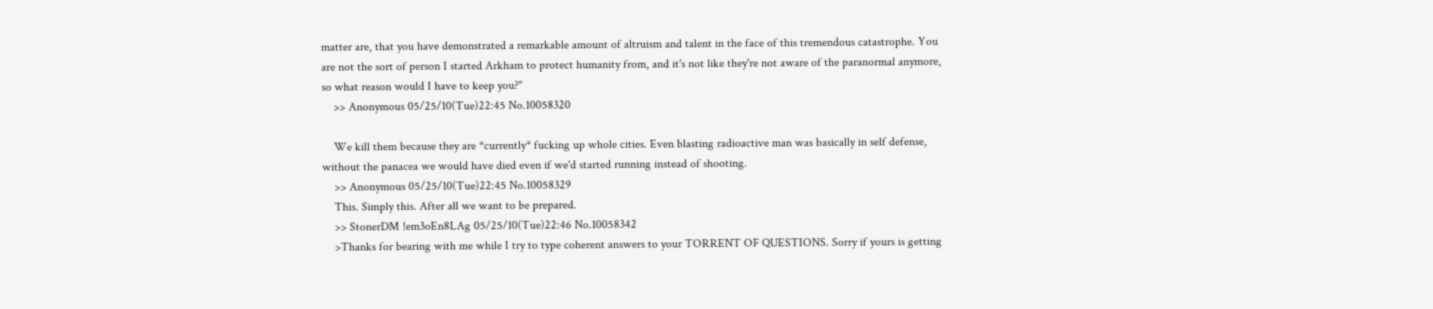matter are, that you have demonstrated a remarkable amount of altruism and talent in the face of this tremendous catastrophe. You are not the sort of person I started Arkham to protect humanity from, and it's not like they're not aware of the paranormal anymore, so what reason would I have to keep you?"
    >> Anonymous 05/25/10(Tue)22:45 No.10058320

    We kill them because they are *currently* fucking up whole cities. Even blasting radioactive man was basically in self defense, without the panacea we would have died even if we'd started running instead of shooting.
    >> Anonymous 05/25/10(Tue)22:45 No.10058329
    This. Simply this. After all we want to be prepared.
    >> StonerDM !em3oEn8LAg 05/25/10(Tue)22:46 No.10058342
    >Thanks for bearing with me while I try to type coherent answers to your TORRENT OF QUESTIONS. Sorry if yours is getting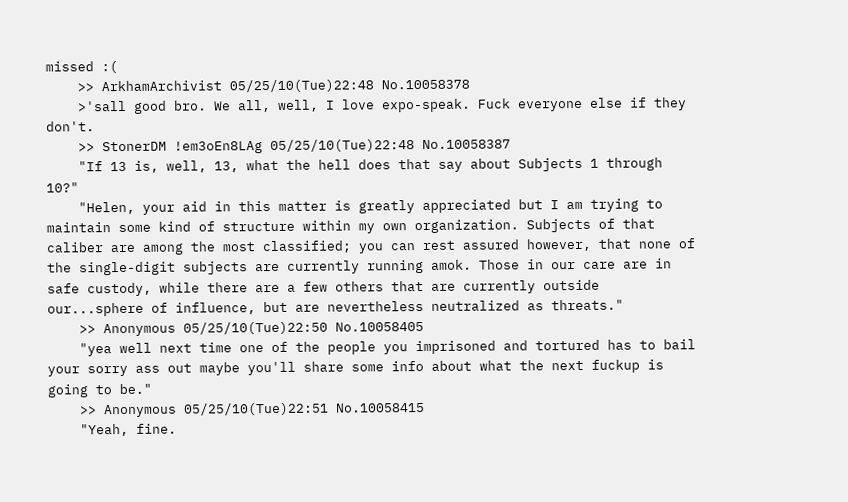missed :(
    >> ArkhamArchivist 05/25/10(Tue)22:48 No.10058378
    >'sall good bro. We all, well, I love expo-speak. Fuck everyone else if they don't.
    >> StonerDM !em3oEn8LAg 05/25/10(Tue)22:48 No.10058387
    "If 13 is, well, 13, what the hell does that say about Subjects 1 through 10?"
    "Helen, your aid in this matter is greatly appreciated but I am trying to maintain some kind of structure within my own organization. Subjects of that caliber are among the most classified; you can rest assured however, that none of the single-digit subjects are currently running amok. Those in our care are in safe custody, while there are a few others that are currently outside our...sphere of influence, but are nevertheless neutralized as threats."
    >> Anonymous 05/25/10(Tue)22:50 No.10058405
    "yea well next time one of the people you imprisoned and tortured has to bail your sorry ass out maybe you'll share some info about what the next fuckup is going to be."
    >> Anonymous 05/25/10(Tue)22:51 No.10058415
    "Yeah, fine.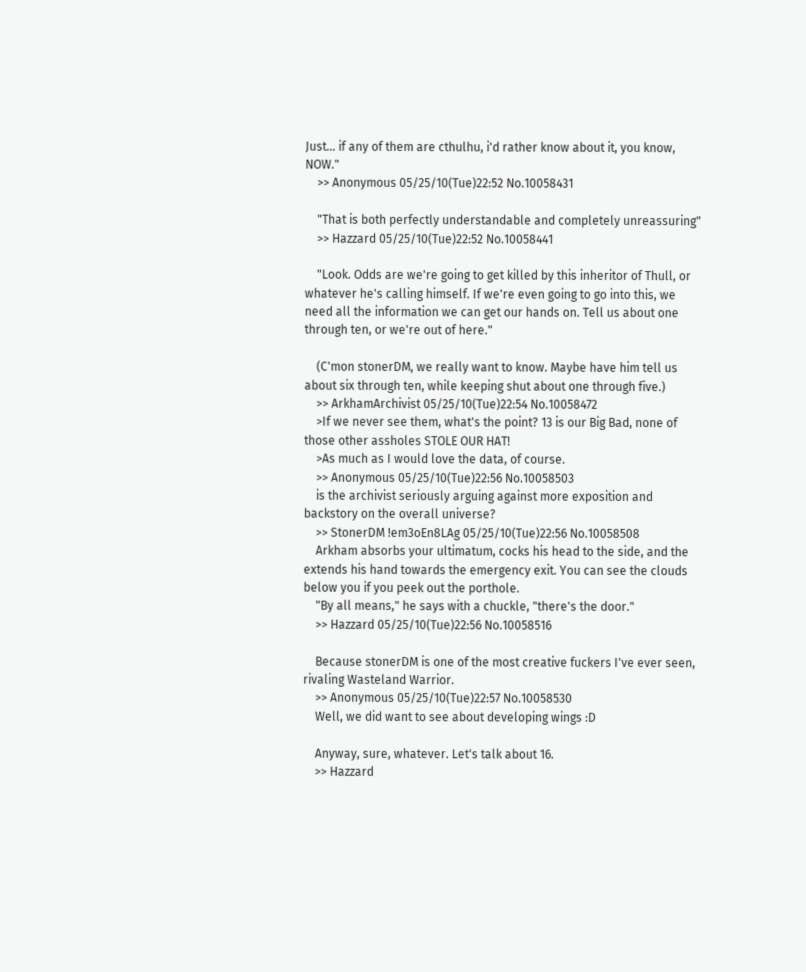Just... if any of them are cthulhu, i'd rather know about it, you know, NOW."
    >> Anonymous 05/25/10(Tue)22:52 No.10058431

    "That is both perfectly understandable and completely unreassuring"
    >> Hazzard 05/25/10(Tue)22:52 No.10058441

    "Look. Odds are we're going to get killed by this inheritor of Thull, or whatever he's calling himself. If we're even going to go into this, we need all the information we can get our hands on. Tell us about one through ten, or we're out of here."

    (C'mon stonerDM, we really want to know. Maybe have him tell us about six through ten, while keeping shut about one through five.)
    >> ArkhamArchivist 05/25/10(Tue)22:54 No.10058472
    >If we never see them, what's the point? 13 is our Big Bad, none of those other assholes STOLE OUR HAT!
    >As much as I would love the data, of course.
    >> Anonymous 05/25/10(Tue)22:56 No.10058503
    is the archivist seriously arguing against more exposition and backstory on the overall universe?
    >> StonerDM !em3oEn8LAg 05/25/10(Tue)22:56 No.10058508
    Arkham absorbs your ultimatum, cocks his head to the side, and the extends his hand towards the emergency exit. You can see the clouds below you if you peek out the porthole.
    "By all means," he says with a chuckle, "there's the door."
    >> Hazzard 05/25/10(Tue)22:56 No.10058516

    Because stonerDM is one of the most creative fuckers I've ever seen, rivaling Wasteland Warrior.
    >> Anonymous 05/25/10(Tue)22:57 No.10058530
    Well, we did want to see about developing wings :D

    Anyway, sure, whatever. Let's talk about 16.
    >> Hazzard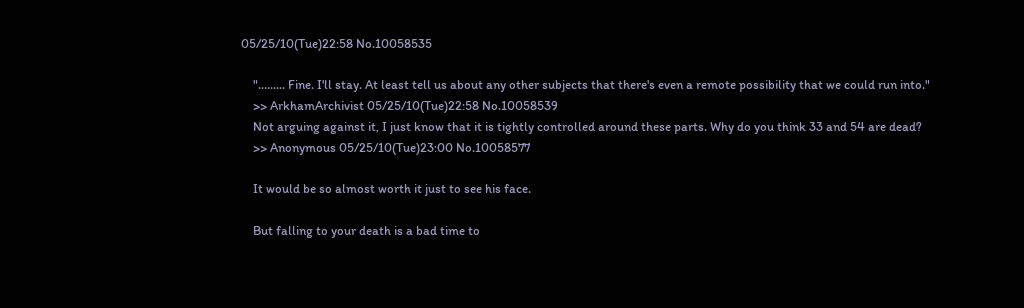05/25/10(Tue)22:58 No.10058535

    "......... Fine. I'll stay. At least tell us about any other subjects that there's even a remote possibility that we could run into."
    >> ArkhamArchivist 05/25/10(Tue)22:58 No.10058539
    Not arguing against it, I just know that it is tightly controlled around these parts. Why do you think 33 and 54 are dead?
    >> Anonymous 05/25/10(Tue)23:00 No.10058577

    It would be so almost worth it just to see his face.

    But falling to your death is a bad time to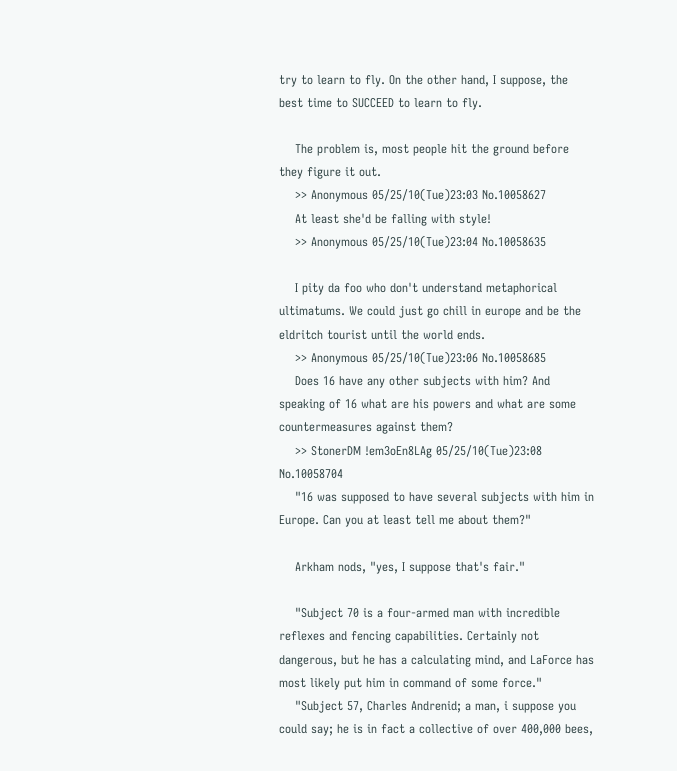try to learn to fly. On the other hand, I suppose, the best time to SUCCEED to learn to fly.

    The problem is, most people hit the ground before they figure it out.
    >> Anonymous 05/25/10(Tue)23:03 No.10058627
    At least she'd be falling with style!
    >> Anonymous 05/25/10(Tue)23:04 No.10058635

    I pity da foo who don't understand metaphorical ultimatums. We could just go chill in europe and be the eldritch tourist until the world ends.
    >> Anonymous 05/25/10(Tue)23:06 No.10058685
    Does 16 have any other subjects with him? And speaking of 16 what are his powers and what are some countermeasures against them?
    >> StonerDM !em3oEn8LAg 05/25/10(Tue)23:08 No.10058704
    "16 was supposed to have several subjects with him in Europe. Can you at least tell me about them?"

    Arkham nods, "yes, I suppose that's fair."

    "Subject 70 is a four-armed man with incredible reflexes and fencing capabilities. Certainly not dangerous, but he has a calculating mind, and LaForce has most likely put him in command of some force."
    "Subject 57, Charles Andrenid; a man, i suppose you could say; he is in fact a collective of over 400,000 bees,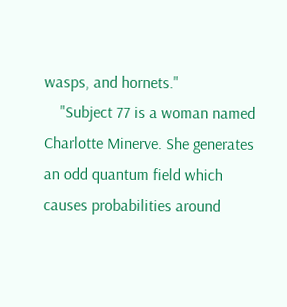wasps, and hornets."
    "Subject 77 is a woman named Charlotte Minerve. She generates an odd quantum field which causes probabilities around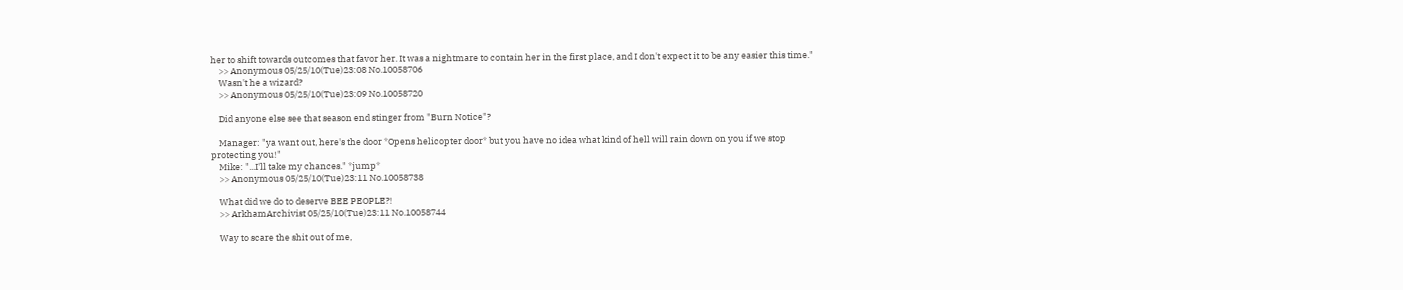her to shift towards outcomes that favor her. It was a nightmare to contain her in the first place, and I don't expect it to be any easier this time."
    >> Anonymous 05/25/10(Tue)23:08 No.10058706
    Wasn't he a wizard?
    >> Anonymous 05/25/10(Tue)23:09 No.10058720

    Did anyone else see that season end stinger from "Burn Notice"?

    Manager: "ya want out, here's the door *Opens helicopter door* but you have no idea what kind of hell will rain down on you if we stop protecting you!"
    Mike: "...I'll take my chances." *jump*
    >> Anonymous 05/25/10(Tue)23:11 No.10058738

    What did we do to deserve BEE PEOPLE?!
    >> ArkhamArchivist 05/25/10(Tue)23:11 No.10058744

    Way to scare the shit out of me,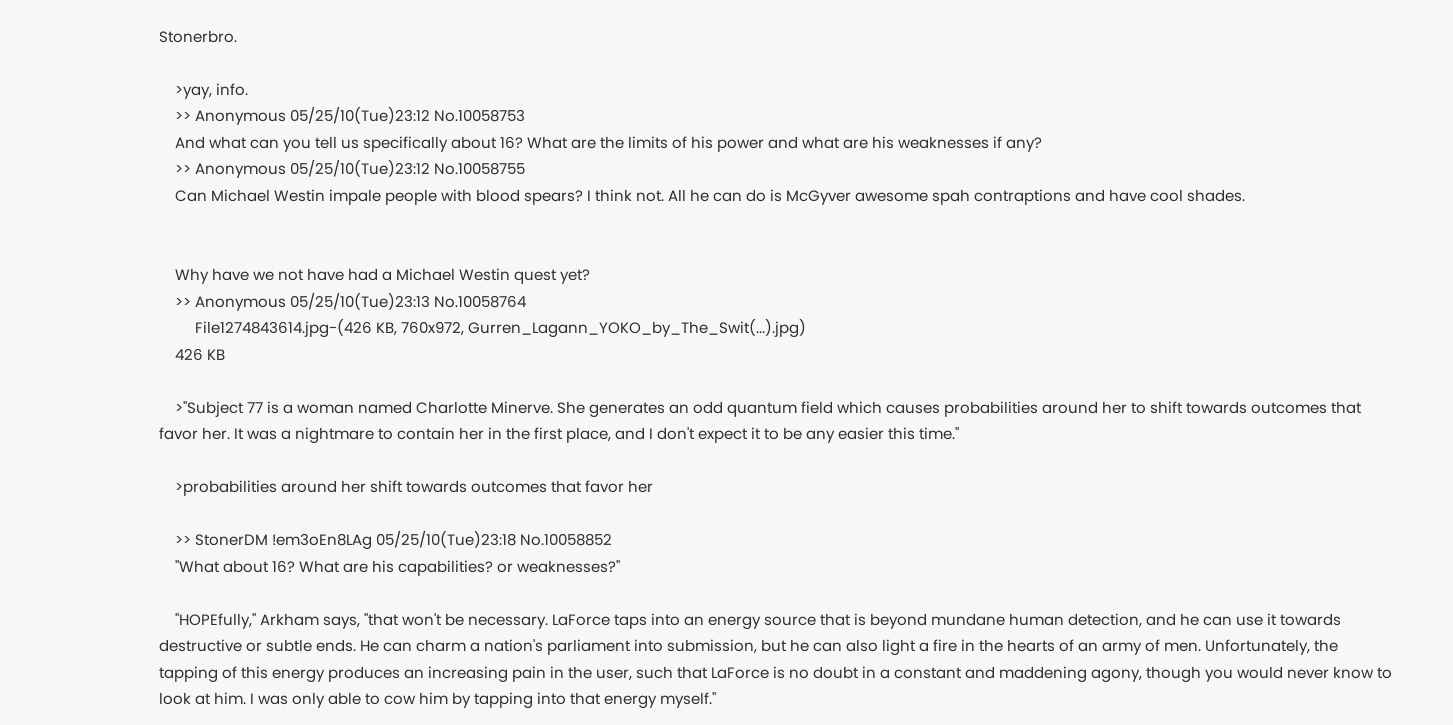Stonerbro.

    >yay, info.
    >> Anonymous 05/25/10(Tue)23:12 No.10058753
    And what can you tell us specifically about 16? What are the limits of his power and what are his weaknesses if any?
    >> Anonymous 05/25/10(Tue)23:12 No.10058755
    Can Michael Westin impale people with blood spears? I think not. All he can do is McGyver awesome spah contraptions and have cool shades.


    Why have we not have had a Michael Westin quest yet?
    >> Anonymous 05/25/10(Tue)23:13 No.10058764
         File1274843614.jpg-(426 KB, 760x972, Gurren_Lagann_YOKO_by_The_Swit(...).jpg)
    426 KB

    >"Subject 77 is a woman named Charlotte Minerve. She generates an odd quantum field which causes probabilities around her to shift towards outcomes that favor her. It was a nightmare to contain her in the first place, and I don't expect it to be any easier this time."

    >probabilities around her shift towards outcomes that favor her

    >> StonerDM !em3oEn8LAg 05/25/10(Tue)23:18 No.10058852
    "What about 16? What are his capabilities? or weaknesses?"

    "HOPEfully," Arkham says, "that won't be necessary. LaForce taps into an energy source that is beyond mundane human detection, and he can use it towards destructive or subtle ends. He can charm a nation's parliament into submission, but he can also light a fire in the hearts of an army of men. Unfortunately, the tapping of this energy produces an increasing pain in the user, such that LaForce is no doubt in a constant and maddening agony, though you would never know to look at him. I was only able to cow him by tapping into that energy myself."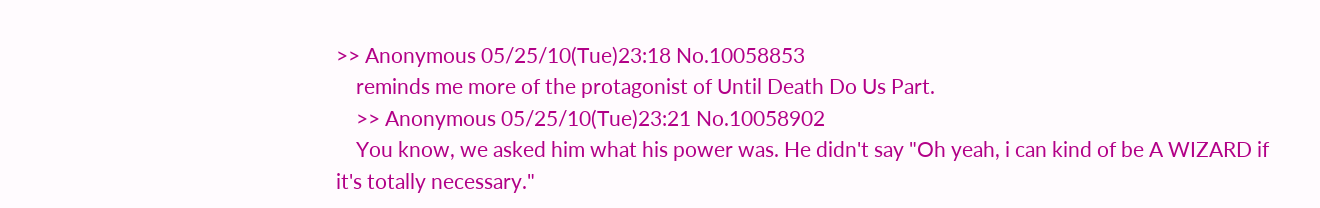>> Anonymous 05/25/10(Tue)23:18 No.10058853
    reminds me more of the protagonist of Until Death Do Us Part.
    >> Anonymous 05/25/10(Tue)23:21 No.10058902
    You know, we asked him what his power was. He didn't say "Oh yeah, i can kind of be A WIZARD if it's totally necessary."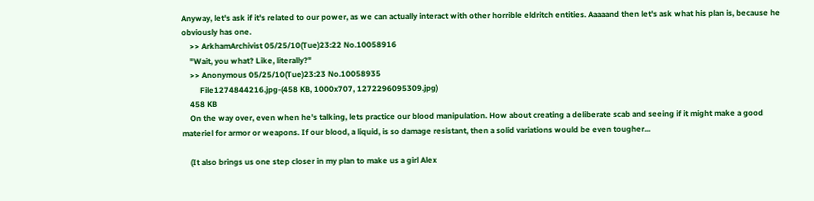Anyway, let's ask if it's related to our power, as we can actually interact with other horrible eldritch entities. Aaaaand then let's ask what his plan is, because he obviously has one.
    >> ArkhamArchivist 05/25/10(Tue)23:22 No.10058916
    "Wait, you what? Like, literally?"
    >> Anonymous 05/25/10(Tue)23:23 No.10058935
         File1274844216.jpg-(458 KB, 1000x707, 1272296095309.jpg)
    458 KB
    On the way over, even when he's talking, lets practice our blood manipulation. How about creating a deliberate scab and seeing if it might make a good materiel for armor or weapons. If our blood, a liquid, is so damage resistant, then a solid variations would be even tougher...

    (It also brings us one step closer in my plan to make us a girl Alex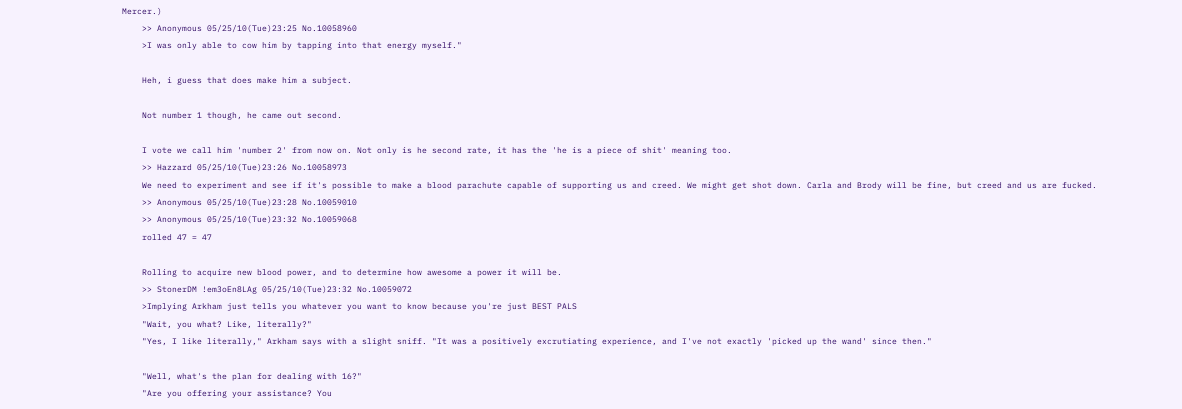Mercer.)
    >> Anonymous 05/25/10(Tue)23:25 No.10058960
    >I was only able to cow him by tapping into that energy myself."

    Heh, i guess that does make him a subject.

    Not number 1 though, he came out second.

    I vote we call him 'number 2' from now on. Not only is he second rate, it has the 'he is a piece of shit' meaning too.
    >> Hazzard 05/25/10(Tue)23:26 No.10058973
    We need to experiment and see if it's possible to make a blood parachute capable of supporting us and creed. We might get shot down. Carla and Brody will be fine, but creed and us are fucked.
    >> Anonymous 05/25/10(Tue)23:28 No.10059010
    >> Anonymous 05/25/10(Tue)23:32 No.10059068
    rolled 47 = 47

    Rolling to acquire new blood power, and to determine how awesome a power it will be.
    >> StonerDM !em3oEn8LAg 05/25/10(Tue)23:32 No.10059072
    >Implying Arkham just tells you whatever you want to know because you're just BEST PALS
    "Wait, you what? Like, literally?"
    "Yes, I like literally," Arkham says with a slight sniff. "It was a positively excrutiating experience, and I've not exactly 'picked up the wand' since then."

    "Well, what's the plan for dealing with 16?"
    "Are you offering your assistance? You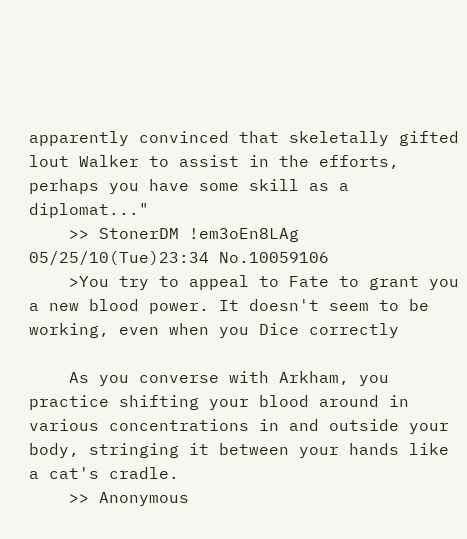apparently convinced that skeletally gifted lout Walker to assist in the efforts, perhaps you have some skill as a diplomat..."
    >> StonerDM !em3oEn8LAg 05/25/10(Tue)23:34 No.10059106
    >You try to appeal to Fate to grant you a new blood power. It doesn't seem to be working, even when you Dice correctly

    As you converse with Arkham, you practice shifting your blood around in various concentrations in and outside your body, stringing it between your hands like a cat's cradle.
    >> Anonymous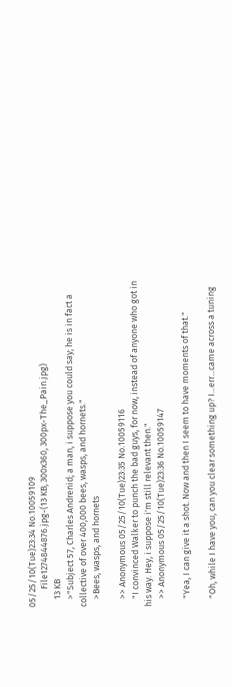05/25/10(Tue)23:34 No.10059109
         File1274844876.jpg-(13 KB, 300x360, 300px-The_Pain.jpg)
    13 KB
    >"Subject 57, Charles Andrenid; a man, i suppose you could say; he is in fact a collective of over 400,000 bees, wasps, and hornets."
    >Bees, wasps, and hornets

    >> Anonymous 05/25/10(Tue)23:35 No.10059116
    "I convinced Walker to punch the bad guys, for now, instead of anyone who got in his way. Hey, i suppose i'm still relevant then."
    >> Anonymous 05/25/10(Tue)23:36 No.10059147

    "Yea, I can give it a shot. Now and then I seem to have moments of that."

    "Oh, while I have you, can you clear something up? I...err...came across a tuning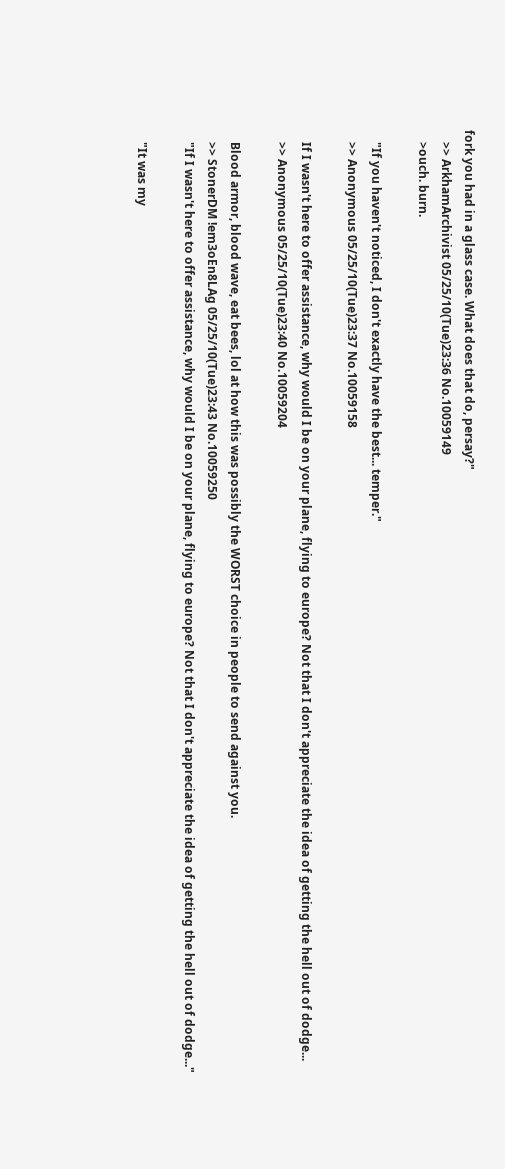fork you had in a glass case. What does that do, persay?"
    >> ArkhamArchivist 05/25/10(Tue)23:36 No.10059149
    >ouch. burn.

    "If you haven't noticed, I don't exactly have the best... temper."
    >> Anonymous 05/25/10(Tue)23:37 No.10059158

    If I wasn't here to offer assistance, why would I be on your plane, flying to europe? Not that I don't appreciate the idea of getting the hell out of dodge...
    >> Anonymous 05/25/10(Tue)23:40 No.10059204

    Blood armor, blood wave, eat bees, lol at how this was possibly the WORST choice in people to send against you.
    >> StonerDM !em3oEn8LAg 05/25/10(Tue)23:43 No.10059250
    "If I wasn't here to offer assistance, why would I be on your plane, flying to europe? Not that I don't appreciate the idea of getting the hell out of dodge..."

    "It was my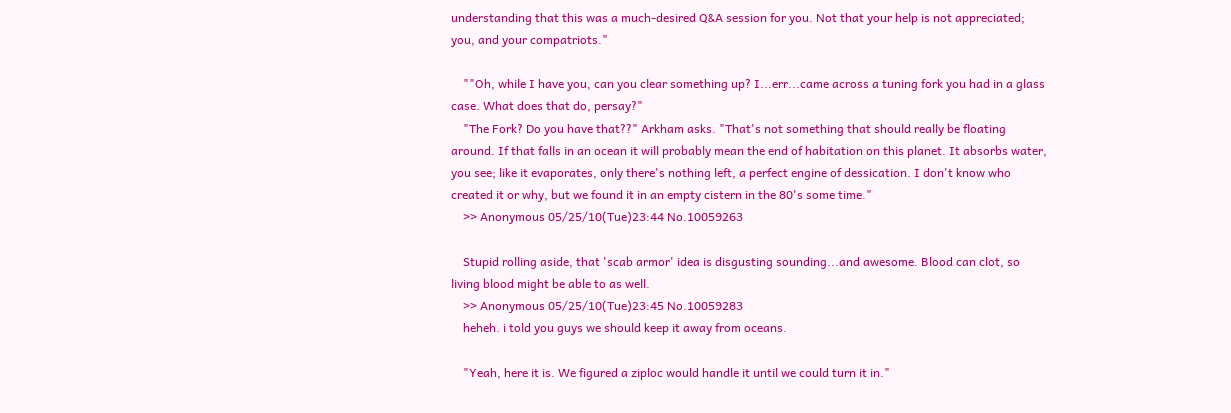understanding that this was a much-desired Q&A session for you. Not that your help is not appreciated; you, and your compatriots."

    ""Oh, while I have you, can you clear something up? I...err...came across a tuning fork you had in a glass case. What does that do, persay?"
    "The Fork? Do you have that??" Arkham asks. "That's not something that should really be floating around. If that falls in an ocean it will probably mean the end of habitation on this planet. It absorbs water, you see; like it evaporates, only there's nothing left, a perfect engine of dessication. I don't know who created it or why, but we found it in an empty cistern in the 80's some time."
    >> Anonymous 05/25/10(Tue)23:44 No.10059263

    Stupid rolling aside, that 'scab armor' idea is disgusting sounding...and awesome. Blood can clot, so living blood might be able to as well.
    >> Anonymous 05/25/10(Tue)23:45 No.10059283
    heheh. i told you guys we should keep it away from oceans.

    "Yeah, here it is. We figured a ziploc would handle it until we could turn it in."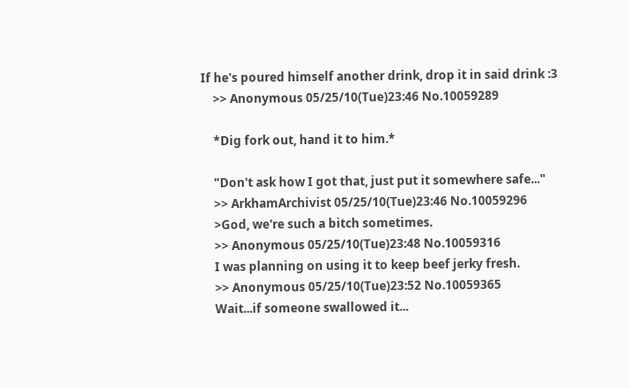If he's poured himself another drink, drop it in said drink :3
    >> Anonymous 05/25/10(Tue)23:46 No.10059289

    *Dig fork out, hand it to him.*

    "Don't ask how I got that, just put it somewhere safe..."
    >> ArkhamArchivist 05/25/10(Tue)23:46 No.10059296
    >God, we're such a bitch sometimes.
    >> Anonymous 05/25/10(Tue)23:48 No.10059316
    I was planning on using it to keep beef jerky fresh.
    >> Anonymous 05/25/10(Tue)23:52 No.10059365
    Wait...if someone swallowed it...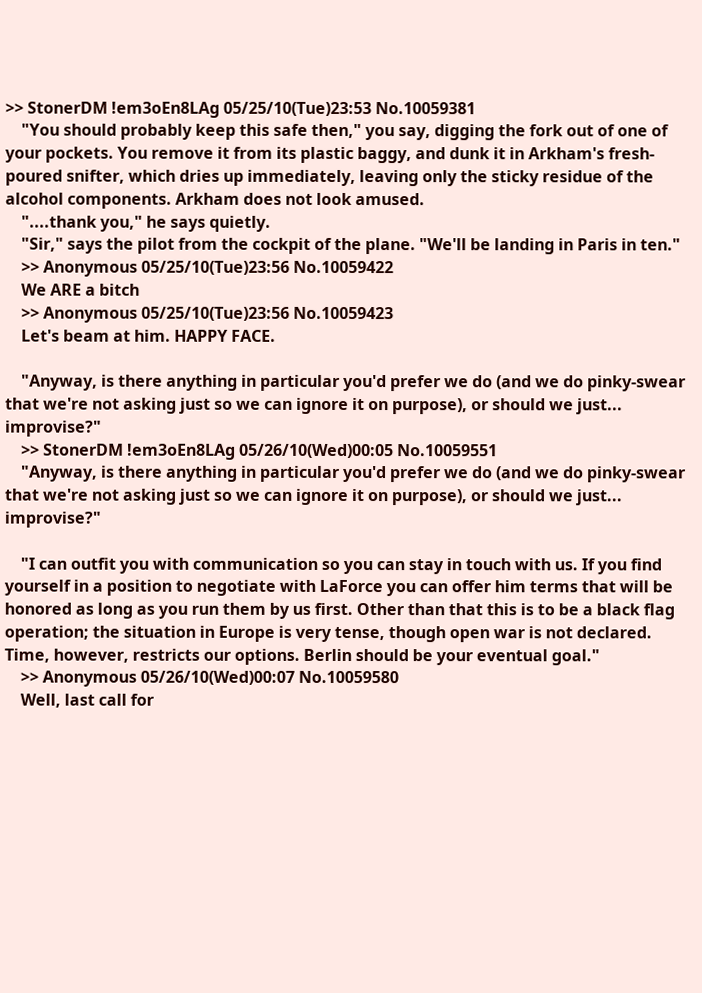>> StonerDM !em3oEn8LAg 05/25/10(Tue)23:53 No.10059381
    "You should probably keep this safe then," you say, digging the fork out of one of your pockets. You remove it from its plastic baggy, and dunk it in Arkham's fresh-poured snifter, which dries up immediately, leaving only the sticky residue of the alcohol components. Arkham does not look amused.
    "....thank you," he says quietly.
    "Sir," says the pilot from the cockpit of the plane. "We'll be landing in Paris in ten."
    >> Anonymous 05/25/10(Tue)23:56 No.10059422
    We ARE a bitch
    >> Anonymous 05/25/10(Tue)23:56 No.10059423
    Let's beam at him. HAPPY FACE.

    "Anyway, is there anything in particular you'd prefer we do (and we do pinky-swear that we're not asking just so we can ignore it on purpose), or should we just... improvise?"
    >> StonerDM !em3oEn8LAg 05/26/10(Wed)00:05 No.10059551
    "Anyway, is there anything in particular you'd prefer we do (and we do pinky-swear that we're not asking just so we can ignore it on purpose), or should we just... improvise?"

    "I can outfit you with communication so you can stay in touch with us. If you find yourself in a position to negotiate with LaForce you can offer him terms that will be honored as long as you run them by us first. Other than that this is to be a black flag operation; the situation in Europe is very tense, though open war is not declared. Time, however, restricts our options. Berlin should be your eventual goal."
    >> Anonymous 05/26/10(Wed)00:07 No.10059580
    Well, last call for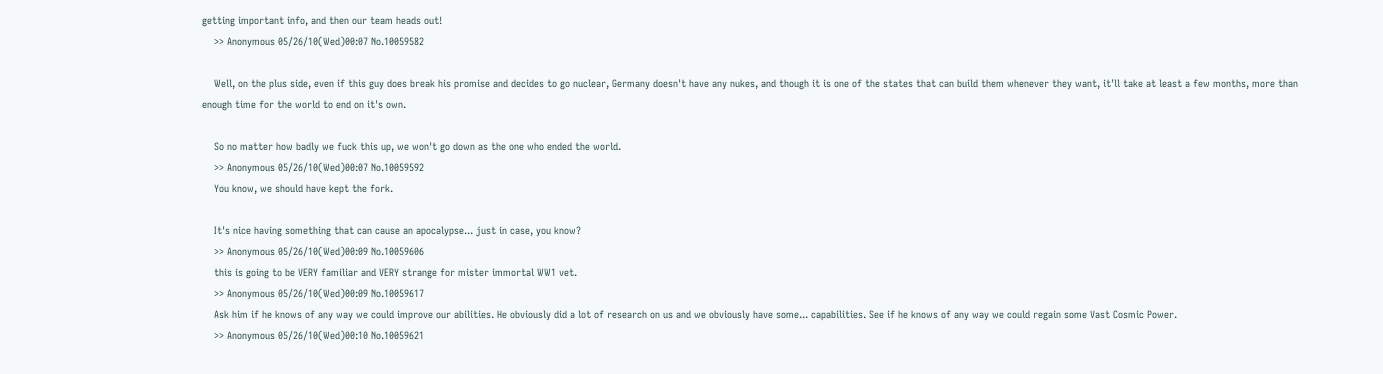getting important info, and then our team heads out!
    >> Anonymous 05/26/10(Wed)00:07 No.10059582

    Well, on the plus side, even if this guy does break his promise and decides to go nuclear, Germany doesn't have any nukes, and though it is one of the states that can build them whenever they want, it'll take at least a few months, more than enough time for the world to end on it's own.

    So no matter how badly we fuck this up, we won't go down as the one who ended the world.
    >> Anonymous 05/26/10(Wed)00:07 No.10059592
    You know, we should have kept the fork.

    It's nice having something that can cause an apocalypse... just in case, you know?
    >> Anonymous 05/26/10(Wed)00:09 No.10059606
    this is going to be VERY familiar and VERY strange for mister immortal WW1 vet.
    >> Anonymous 05/26/10(Wed)00:09 No.10059617
    Ask him if he knows of any way we could improve our abilities. He obviously did a lot of research on us and we obviously have some... capabilities. See if he knows of any way we could regain some Vast Cosmic Power.
    >> Anonymous 05/26/10(Wed)00:10 No.10059621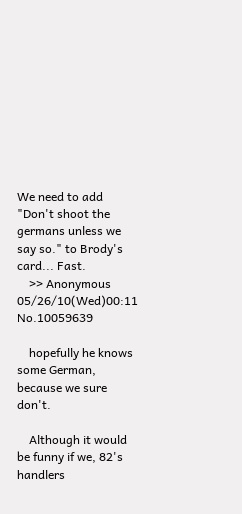We need to add "Don't shoot the germans unless we say so." to Brody's card... Fast.
    >> Anonymous 05/26/10(Wed)00:11 No.10059639

    hopefully he knows some German, because we sure don't.

    Although it would be funny if we, 82's handlers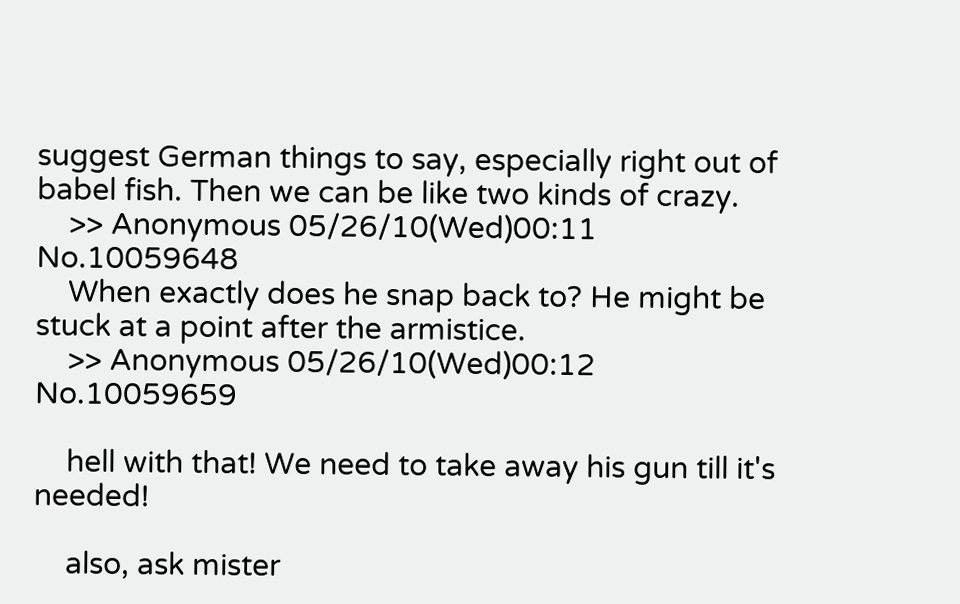suggest German things to say, especially right out of babel fish. Then we can be like two kinds of crazy.
    >> Anonymous 05/26/10(Wed)00:11 No.10059648
    When exactly does he snap back to? He might be stuck at a point after the armistice.
    >> Anonymous 05/26/10(Wed)00:12 No.10059659

    hell with that! We need to take away his gun till it's needed!

    also, ask mister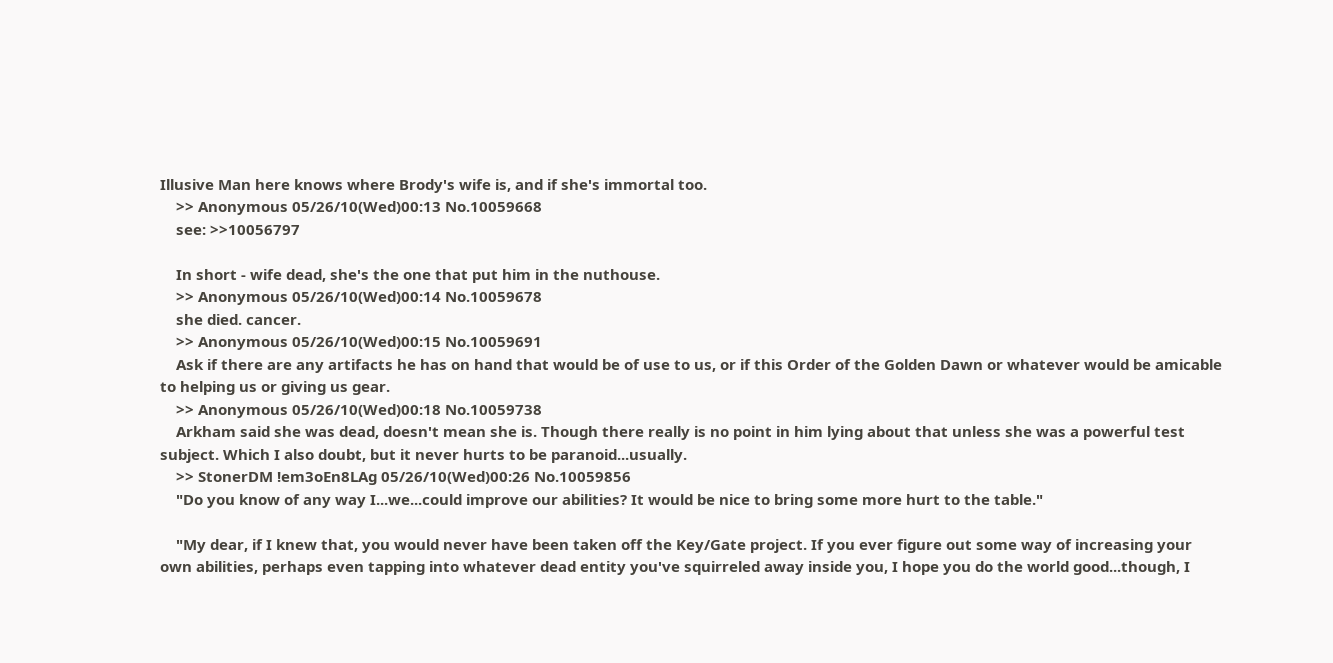Illusive Man here knows where Brody's wife is, and if she's immortal too.
    >> Anonymous 05/26/10(Wed)00:13 No.10059668
    see: >>10056797

    In short - wife dead, she's the one that put him in the nuthouse.
    >> Anonymous 05/26/10(Wed)00:14 No.10059678
    she died. cancer.
    >> Anonymous 05/26/10(Wed)00:15 No.10059691
    Ask if there are any artifacts he has on hand that would be of use to us, or if this Order of the Golden Dawn or whatever would be amicable to helping us or giving us gear.
    >> Anonymous 05/26/10(Wed)00:18 No.10059738
    Arkham said she was dead, doesn't mean she is. Though there really is no point in him lying about that unless she was a powerful test subject. Which I also doubt, but it never hurts to be paranoid...usually.
    >> StonerDM !em3oEn8LAg 05/26/10(Wed)00:26 No.10059856
    "Do you know of any way I...we...could improve our abilities? It would be nice to bring some more hurt to the table."

    "My dear, if I knew that, you would never have been taken off the Key/Gate project. If you ever figure out some way of increasing your own abilities, perhaps even tapping into whatever dead entity you've squirreled away inside you, I hope you do the world good...though, I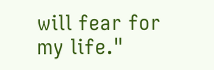will fear for my life."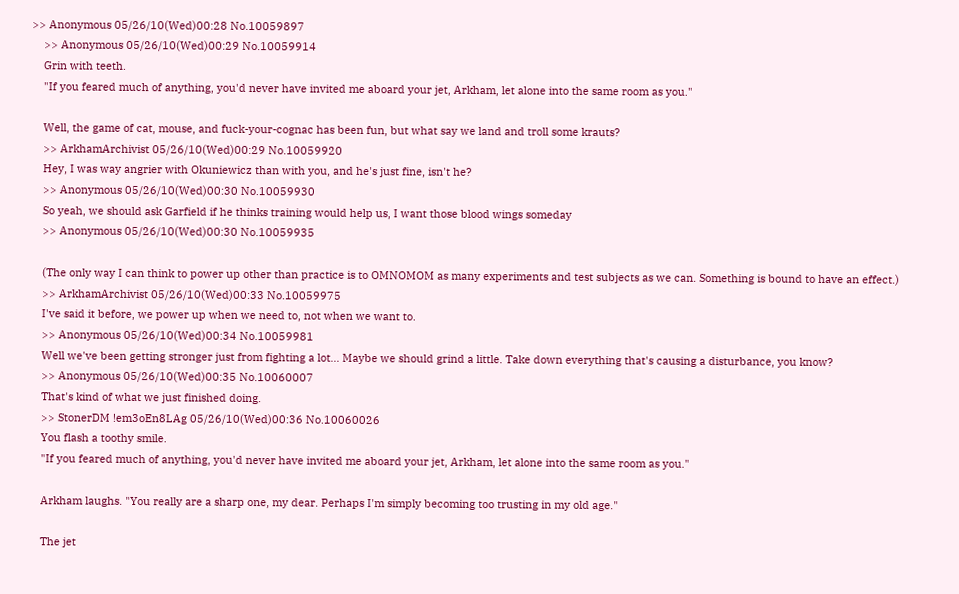>> Anonymous 05/26/10(Wed)00:28 No.10059897
    >> Anonymous 05/26/10(Wed)00:29 No.10059914
    Grin with teeth.
    "If you feared much of anything, you'd never have invited me aboard your jet, Arkham, let alone into the same room as you."

    Well, the game of cat, mouse, and fuck-your-cognac has been fun, but what say we land and troll some krauts?
    >> ArkhamArchivist 05/26/10(Wed)00:29 No.10059920
    Hey, I was way angrier with Okuniewicz than with you, and he's just fine, isn't he?
    >> Anonymous 05/26/10(Wed)00:30 No.10059930
    So yeah, we should ask Garfield if he thinks training would help us, I want those blood wings someday
    >> Anonymous 05/26/10(Wed)00:30 No.10059935

    (The only way I can think to power up other than practice is to OMNOMOM as many experiments and test subjects as we can. Something is bound to have an effect.)
    >> ArkhamArchivist 05/26/10(Wed)00:33 No.10059975
    I've said it before, we power up when we need to, not when we want to.
    >> Anonymous 05/26/10(Wed)00:34 No.10059981
    Well we've been getting stronger just from fighting a lot... Maybe we should grind a little. Take down everything that's causing a disturbance, you know?
    >> Anonymous 05/26/10(Wed)00:35 No.10060007
    That's kind of what we just finished doing.
    >> StonerDM !em3oEn8LAg 05/26/10(Wed)00:36 No.10060026
    You flash a toothy smile.
    "If you feared much of anything, you'd never have invited me aboard your jet, Arkham, let alone into the same room as you."

    Arkham laughs. "You really are a sharp one, my dear. Perhaps I'm simply becoming too trusting in my old age."

    The jet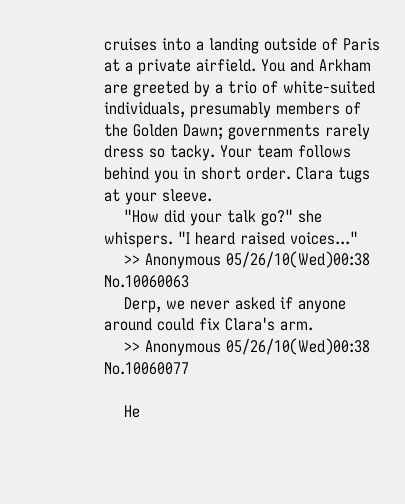cruises into a landing outside of Paris at a private airfield. You and Arkham are greeted by a trio of white-suited individuals, presumably members of the Golden Dawn; governments rarely dress so tacky. Your team follows behind you in short order. Clara tugs at your sleeve.
    "How did your talk go?" she whispers. "I heard raised voices..."
    >> Anonymous 05/26/10(Wed)00:38 No.10060063
    Derp, we never asked if anyone around could fix Clara's arm.
    >> Anonymous 05/26/10(Wed)00:38 No.10060077

    He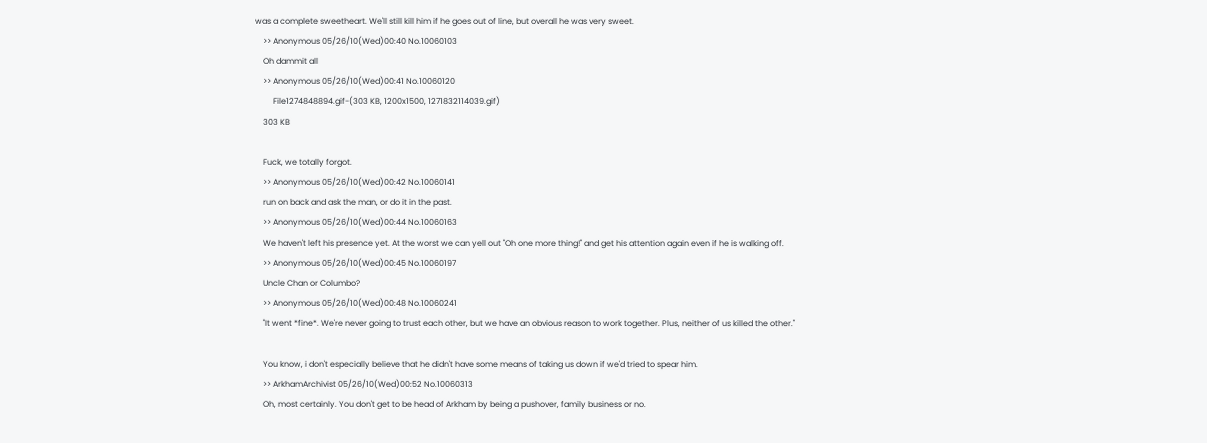was a complete sweetheart. We'll still kill him if he goes out of line, but overall he was very sweet.
    >> Anonymous 05/26/10(Wed)00:40 No.10060103
    Oh dammit all
    >> Anonymous 05/26/10(Wed)00:41 No.10060120
         File1274848894.gif-(303 KB, 1200x1500, 1271832114039.gif)
    303 KB

    Fuck, we totally forgot.
    >> Anonymous 05/26/10(Wed)00:42 No.10060141
    run on back and ask the man, or do it in the past.
    >> Anonymous 05/26/10(Wed)00:44 No.10060163
    We haven't left his presence yet. At the worst we can yell out "Oh one more thing!" and get his attention again even if he is walking off.
    >> Anonymous 05/26/10(Wed)00:45 No.10060197
    Uncle Chan or Columbo?
    >> Anonymous 05/26/10(Wed)00:48 No.10060241
    "It went *fine*. We're never going to trust each other, but we have an obvious reason to work together. Plus, neither of us killed the other."

    You know, i don't especially believe that he didn't have some means of taking us down if we'd tried to spear him.
    >> ArkhamArchivist 05/26/10(Wed)00:52 No.10060313
    Oh, most certainly. You don't get to be head of Arkham by being a pushover, family business or no.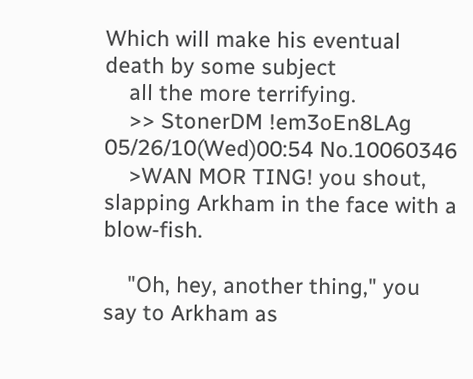Which will make his eventual death by some subject
    all the more terrifying.
    >> StonerDM !em3oEn8LAg 05/26/10(Wed)00:54 No.10060346
    >WAN MOR TING! you shout, slapping Arkham in the face with a blow-fish.

    "Oh, hey, another thing," you say to Arkham as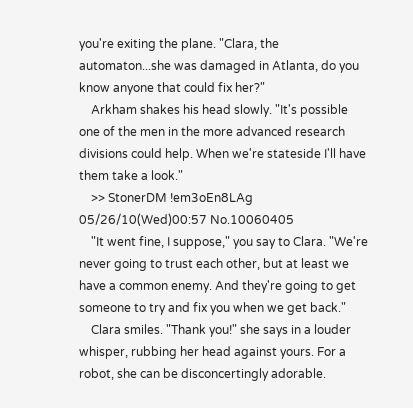you're exiting the plane. "Clara, the automaton...she was damaged in Atlanta, do you know anyone that could fix her?"
    Arkham shakes his head slowly. "It's possible one of the men in the more advanced research divisions could help. When we're stateside I'll have them take a look."
    >> StonerDM !em3oEn8LAg 05/26/10(Wed)00:57 No.10060405
    "It went fine, I suppose," you say to Clara. "We're never going to trust each other, but at least we have a common enemy. And they're going to get someone to try and fix you when we get back."
    Clara smiles. "Thank you!" she says in a louder whisper, rubbing her head against yours. For a robot, she can be disconcertingly adorable.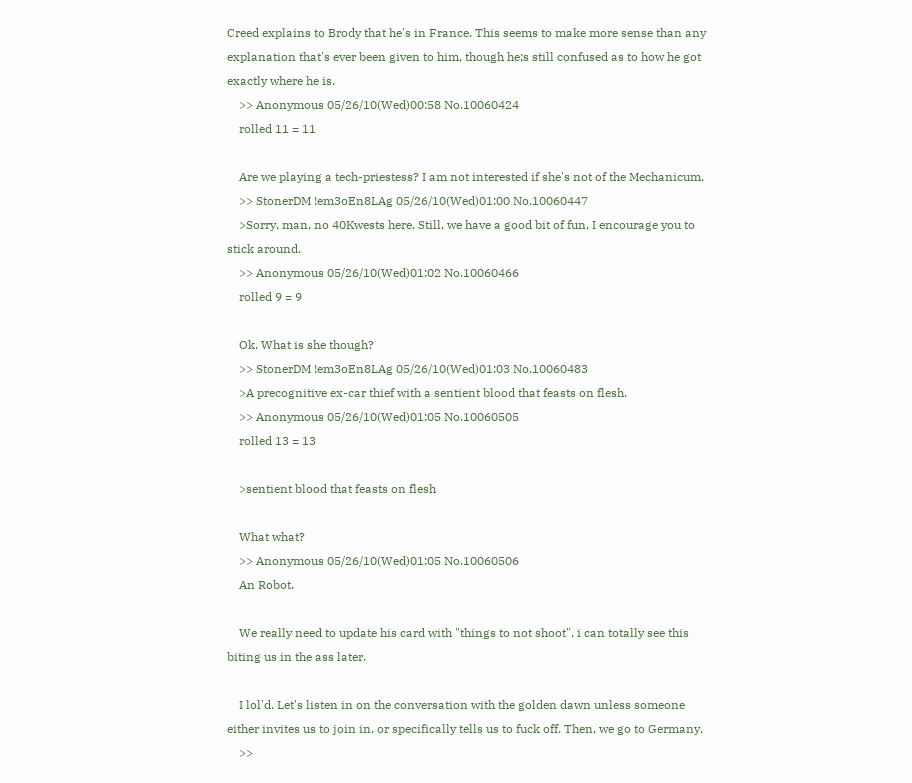Creed explains to Brody that he's in France. This seems to make more sense than any explanation that's ever been given to him, though he;s still confused as to how he got exactly where he is.
    >> Anonymous 05/26/10(Wed)00:58 No.10060424
    rolled 11 = 11

    Are we playing a tech-priestess? I am not interested if she's not of the Mechanicum.
    >> StonerDM !em3oEn8LAg 05/26/10(Wed)01:00 No.10060447
    >Sorry, man, no 40Kwests here. Still, we have a good bit of fun, I encourage you to stick around.
    >> Anonymous 05/26/10(Wed)01:02 No.10060466
    rolled 9 = 9

    Ok. What is she though?
    >> StonerDM !em3oEn8LAg 05/26/10(Wed)01:03 No.10060483
    >A precognitive ex-car thief with a sentient blood that feasts on flesh.
    >> Anonymous 05/26/10(Wed)01:05 No.10060505
    rolled 13 = 13

    >sentient blood that feasts on flesh

    What what?
    >> Anonymous 05/26/10(Wed)01:05 No.10060506
    An Robot.

    We really need to update his card with "things to not shoot", i can totally see this biting us in the ass later.

    I lol'd. Let's listen in on the conversation with the golden dawn unless someone either invites us to join in, or specifically tells us to fuck off. Then, we go to Germany.
    >>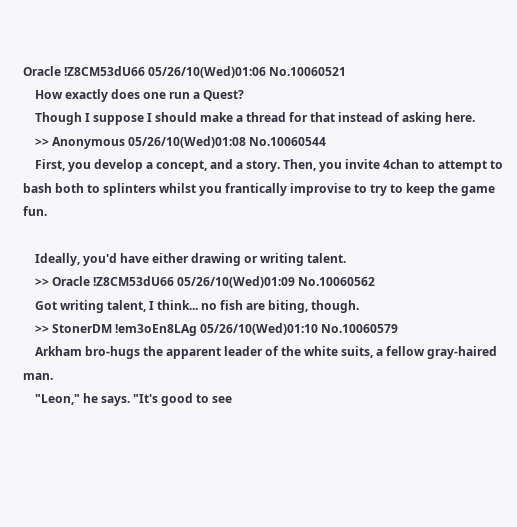Oracle !Z8CM53dU66 05/26/10(Wed)01:06 No.10060521
    How exactly does one run a Quest?
    Though I suppose I should make a thread for that instead of asking here.
    >> Anonymous 05/26/10(Wed)01:08 No.10060544
    First, you develop a concept, and a story. Then, you invite 4chan to attempt to bash both to splinters whilst you frantically improvise to try to keep the game fun.

    Ideally, you'd have either drawing or writing talent.
    >> Oracle !Z8CM53dU66 05/26/10(Wed)01:09 No.10060562
    Got writing talent, I think... no fish are biting, though.
    >> StonerDM !em3oEn8LAg 05/26/10(Wed)01:10 No.10060579
    Arkham bro-hugs the apparent leader of the white suits, a fellow gray-haired man.
    "Leon," he says. "It's good to see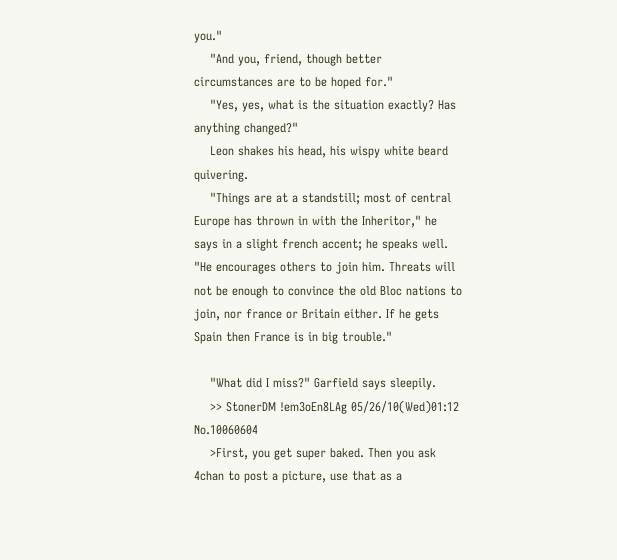you."
    "And you, friend, though better circumstances are to be hoped for."
    "Yes, yes, what is the situation exactly? Has anything changed?"
    Leon shakes his head, his wispy white beard quivering.
    "Things are at a standstill; most of central Europe has thrown in with the Inheritor," he says in a slight french accent; he speaks well. "He encourages others to join him. Threats will not be enough to convince the old Bloc nations to join, nor france or Britain either. If he gets Spain then France is in big trouble."

    "What did I miss?" Garfield says sleepily.
    >> StonerDM !em3oEn8LAg 05/26/10(Wed)01:12 No.10060604
    >First, you get super baked. Then you ask 4chan to post a picture, use that as a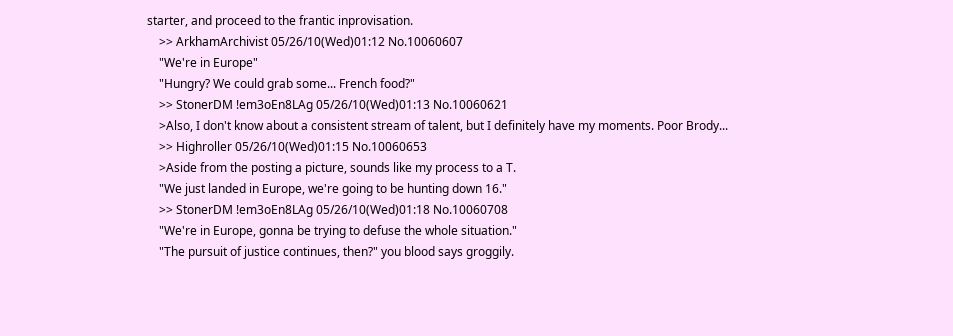starter, and proceed to the frantic inprovisation.
    >> ArkhamArchivist 05/26/10(Wed)01:12 No.10060607
    "We're in Europe"
    "Hungry? We could grab some... French food?"
    >> StonerDM !em3oEn8LAg 05/26/10(Wed)01:13 No.10060621
    >Also, I don't know about a consistent stream of talent, but I definitely have my moments. Poor Brody...
    >> Highroller 05/26/10(Wed)01:15 No.10060653
    >Aside from the posting a picture, sounds like my process to a T.
    "We just landed in Europe, we're going to be hunting down 16."
    >> StonerDM !em3oEn8LAg 05/26/10(Wed)01:18 No.10060708
    "We're in Europe, gonna be trying to defuse the whole situation."
    "The pursuit of justice continues, then?" you blood says groggily.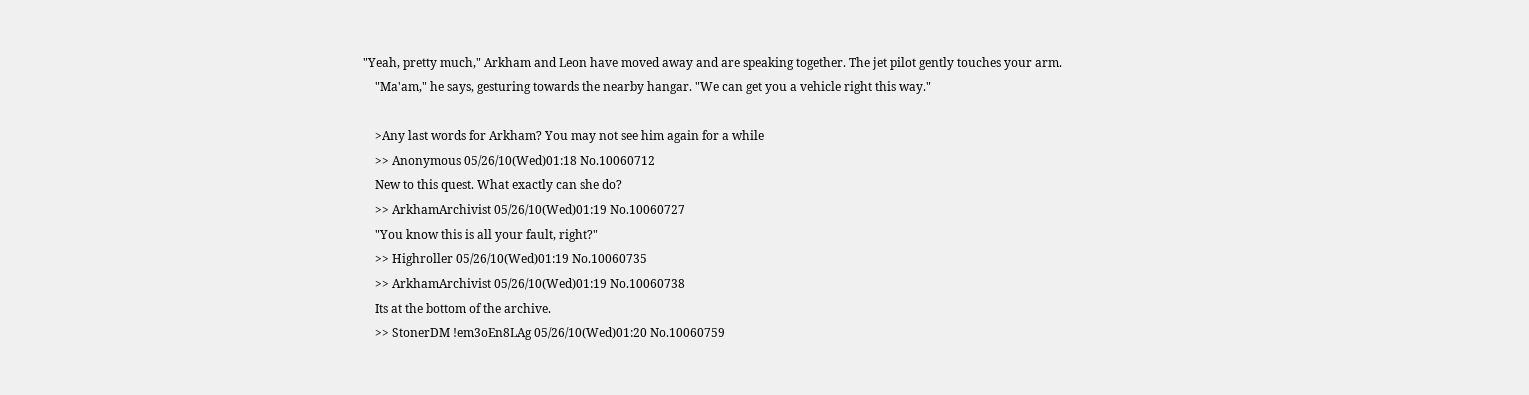"Yeah, pretty much," Arkham and Leon have moved away and are speaking together. The jet pilot gently touches your arm.
    "Ma'am," he says, gesturing towards the nearby hangar. "We can get you a vehicle right this way."

    >Any last words for Arkham? You may not see him again for a while
    >> Anonymous 05/26/10(Wed)01:18 No.10060712
    New to this quest. What exactly can she do?
    >> ArkhamArchivist 05/26/10(Wed)01:19 No.10060727
    "You know this is all your fault, right?"
    >> Highroller 05/26/10(Wed)01:19 No.10060735
    >> ArkhamArchivist 05/26/10(Wed)01:19 No.10060738
    Its at the bottom of the archive.
    >> StonerDM !em3oEn8LAg 05/26/10(Wed)01:20 No.10060759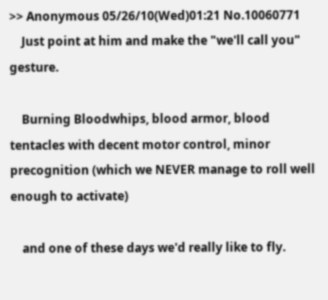>> Anonymous 05/26/10(Wed)01:21 No.10060771
    Just point at him and make the "we'll call you" gesture.

    Burning Bloodwhips, blood armor, blood tentacles with decent motor control, minor precognition (which we NEVER manage to roll well enough to activate)

    and one of these days we'd really like to fly.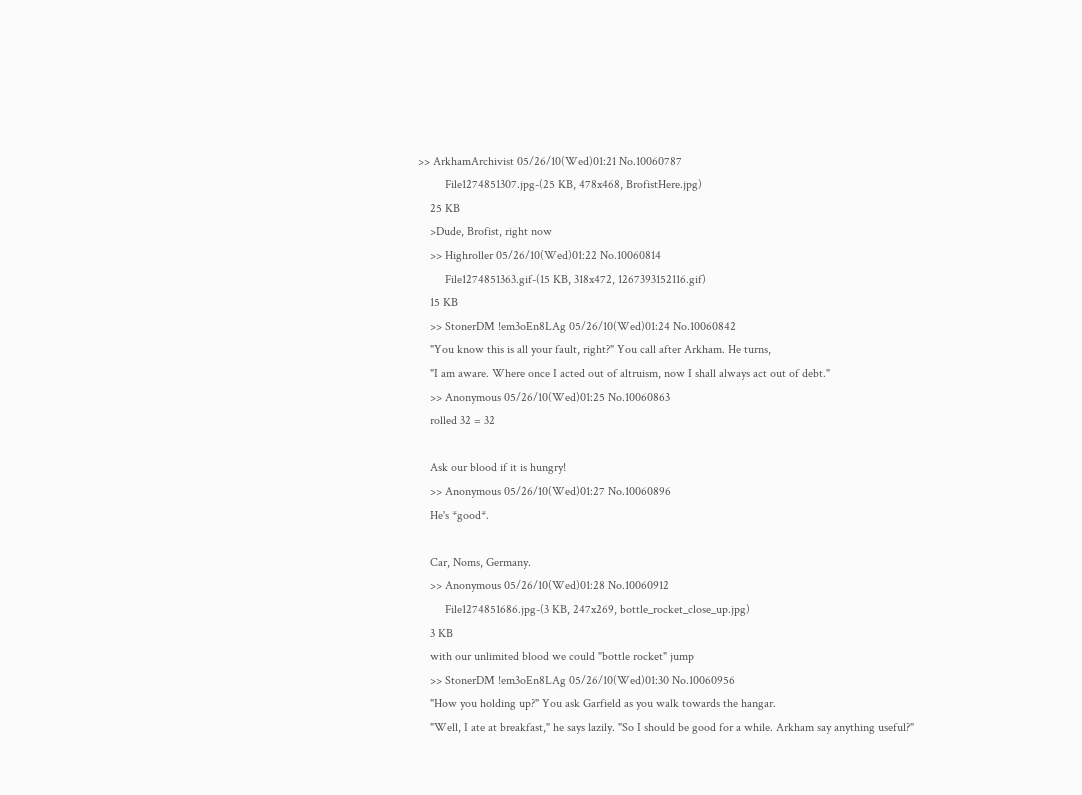>> ArkhamArchivist 05/26/10(Wed)01:21 No.10060787
         File1274851307.jpg-(25 KB, 478x468, BrofistHere.jpg)
    25 KB
    >Dude, Brofist, right now
    >> Highroller 05/26/10(Wed)01:22 No.10060814
         File1274851363.gif-(15 KB, 318x472, 1267393152116.gif)
    15 KB
    >> StonerDM !em3oEn8LAg 05/26/10(Wed)01:24 No.10060842
    "You know this is all your fault, right?" You call after Arkham. He turns,
    "I am aware. Where once I acted out of altruism, now I shall always act out of debt."
    >> Anonymous 05/26/10(Wed)01:25 No.10060863
    rolled 32 = 32

    Ask our blood if it is hungry!
    >> Anonymous 05/26/10(Wed)01:27 No.10060896
    He's *good*.

    Car, Noms, Germany.
    >> Anonymous 05/26/10(Wed)01:28 No.10060912
         File1274851686.jpg-(3 KB, 247x269, bottle_rocket_close_up.jpg)
    3 KB
    with our unlimited blood we could "bottle rocket" jump
    >> StonerDM !em3oEn8LAg 05/26/10(Wed)01:30 No.10060956
    "How you holding up?" You ask Garfield as you walk towards the hangar.
    "Well, I ate at breakfast," he says lazily. "So I should be good for a while. Arkham say anything useful?"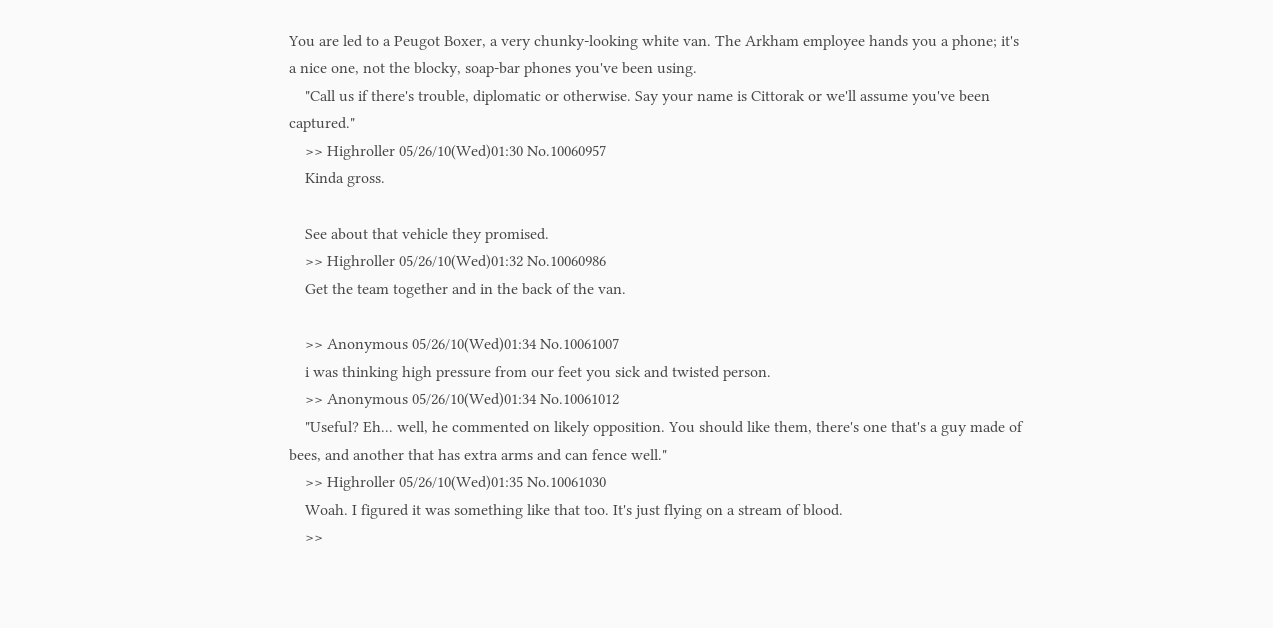You are led to a Peugot Boxer, a very chunky-looking white van. The Arkham employee hands you a phone; it's a nice one, not the blocky, soap-bar phones you've been using.
    "Call us if there's trouble, diplomatic or otherwise. Say your name is Cittorak or we'll assume you've been captured."
    >> Highroller 05/26/10(Wed)01:30 No.10060957
    Kinda gross.

    See about that vehicle they promised.
    >> Highroller 05/26/10(Wed)01:32 No.10060986
    Get the team together and in the back of the van.

    >> Anonymous 05/26/10(Wed)01:34 No.10061007
    i was thinking high pressure from our feet you sick and twisted person.
    >> Anonymous 05/26/10(Wed)01:34 No.10061012
    "Useful? Eh... well, he commented on likely opposition. You should like them, there's one that's a guy made of bees, and another that has extra arms and can fence well."
    >> Highroller 05/26/10(Wed)01:35 No.10061030
    Woah. I figured it was something like that too. It's just flying on a stream of blood.
    >>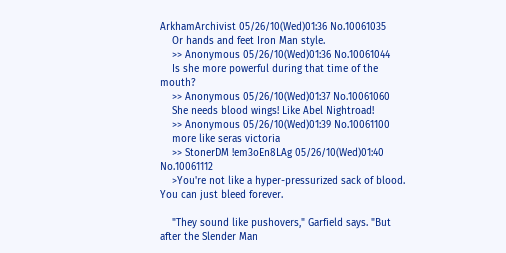ArkhamArchivist 05/26/10(Wed)01:36 No.10061035
    Or hands and feet Iron Man style.
    >> Anonymous 05/26/10(Wed)01:36 No.10061044
    Is she more powerful during that time of the mouth?
    >> Anonymous 05/26/10(Wed)01:37 No.10061060
    She needs blood wings! Like Abel Nightroad!
    >> Anonymous 05/26/10(Wed)01:39 No.10061100
    more like seras victoria
    >> StonerDM !em3oEn8LAg 05/26/10(Wed)01:40 No.10061112
    >You're not like a hyper-pressurized sack of blood. You can just bleed forever.

    "They sound like pushovers," Garfield says. "But after the Slender Man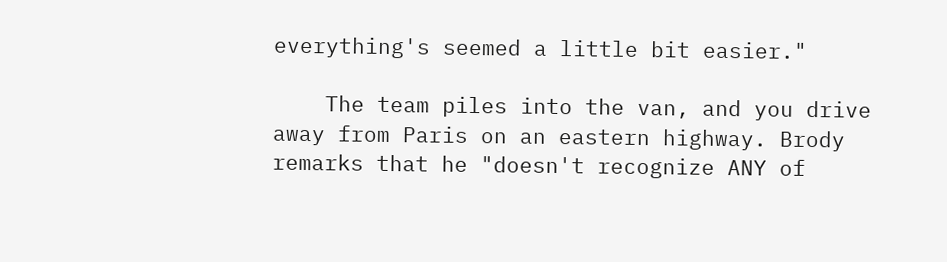everything's seemed a little bit easier."

    The team piles into the van, and you drive away from Paris on an eastern highway. Brody remarks that he "doesn't recognize ANY of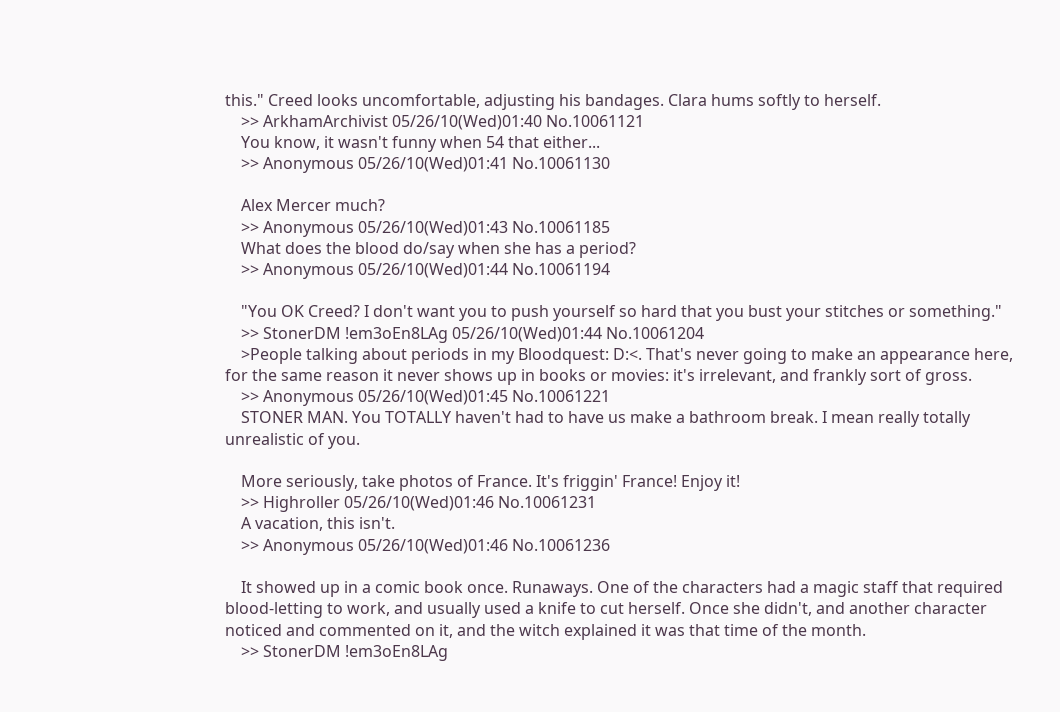this." Creed looks uncomfortable, adjusting his bandages. Clara hums softly to herself.
    >> ArkhamArchivist 05/26/10(Wed)01:40 No.10061121
    You know, it wasn't funny when 54 that either...
    >> Anonymous 05/26/10(Wed)01:41 No.10061130

    Alex Mercer much?
    >> Anonymous 05/26/10(Wed)01:43 No.10061185
    What does the blood do/say when she has a period?
    >> Anonymous 05/26/10(Wed)01:44 No.10061194

    "You OK Creed? I don't want you to push yourself so hard that you bust your stitches or something."
    >> StonerDM !em3oEn8LAg 05/26/10(Wed)01:44 No.10061204
    >People talking about periods in my Bloodquest: D:<. That's never going to make an appearance here, for the same reason it never shows up in books or movies: it's irrelevant, and frankly sort of gross.
    >> Anonymous 05/26/10(Wed)01:45 No.10061221
    STONER MAN. You TOTALLY haven't had to have us make a bathroom break. I mean really totally unrealistic of you.

    More seriously, take photos of France. It's friggin' France! Enjoy it!
    >> Highroller 05/26/10(Wed)01:46 No.10061231
    A vacation, this isn't.
    >> Anonymous 05/26/10(Wed)01:46 No.10061236

    It showed up in a comic book once. Runaways. One of the characters had a magic staff that required blood-letting to work, and usually used a knife to cut herself. Once she didn't, and another character noticed and commented on it, and the witch explained it was that time of the month.
    >> StonerDM !em3oEn8LAg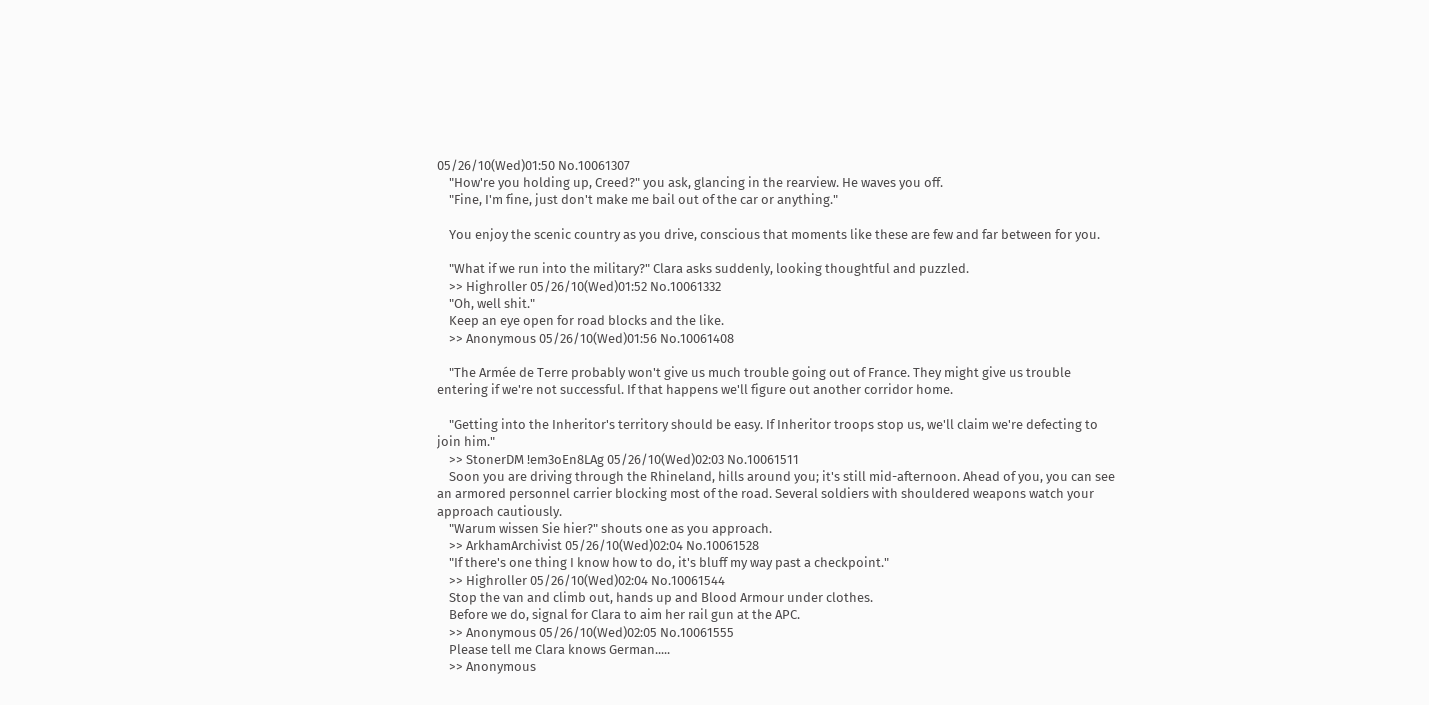05/26/10(Wed)01:50 No.10061307
    "How're you holding up, Creed?" you ask, glancing in the rearview. He waves you off.
    "Fine, I'm fine, just don't make me bail out of the car or anything."

    You enjoy the scenic country as you drive, conscious that moments like these are few and far between for you.

    "What if we run into the military?" Clara asks suddenly, looking thoughtful and puzzled.
    >> Highroller 05/26/10(Wed)01:52 No.10061332
    "Oh, well shit."
    Keep an eye open for road blocks and the like.
    >> Anonymous 05/26/10(Wed)01:56 No.10061408

    "The Armée de Terre probably won't give us much trouble going out of France. They might give us trouble entering if we're not successful. If that happens we'll figure out another corridor home.

    "Getting into the Inheritor's territory should be easy. If Inheritor troops stop us, we'll claim we're defecting to join him."
    >> StonerDM !em3oEn8LAg 05/26/10(Wed)02:03 No.10061511
    Soon you are driving through the Rhineland, hills around you; it's still mid-afternoon. Ahead of you, you can see an armored personnel carrier blocking most of the road. Several soldiers with shouldered weapons watch your approach cautiously.
    "Warum wissen Sie hier?" shouts one as you approach.
    >> ArkhamArchivist 05/26/10(Wed)02:04 No.10061528
    "If there's one thing I know how to do, it's bluff my way past a checkpoint."
    >> Highroller 05/26/10(Wed)02:04 No.10061544
    Stop the van and climb out, hands up and Blood Armour under clothes.
    Before we do, signal for Clara to aim her rail gun at the APC.
    >> Anonymous 05/26/10(Wed)02:05 No.10061555
    Please tell me Clara knows German.....
    >> Anonymous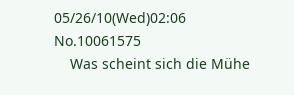05/26/10(Wed)02:06 No.10061575
    Was scheint sich die Mühe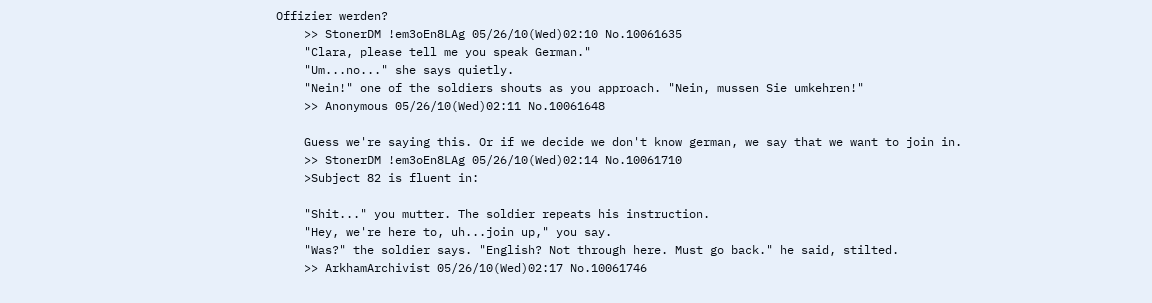Offizier werden?
    >> StonerDM !em3oEn8LAg 05/26/10(Wed)02:10 No.10061635
    "Clara, please tell me you speak German."
    "Um...no..." she says quietly.
    "Nein!" one of the soldiers shouts as you approach. "Nein, mussen Sie umkehren!"
    >> Anonymous 05/26/10(Wed)02:11 No.10061648

    Guess we're saying this. Or if we decide we don't know german, we say that we want to join in.
    >> StonerDM !em3oEn8LAg 05/26/10(Wed)02:14 No.10061710
    >Subject 82 is fluent in:

    "Shit..." you mutter. The soldier repeats his instruction.
    "Hey, we're here to, uh...join up," you say.
    "Was?" the soldier says. "English? Not through here. Must go back." he said, stilted.
    >> ArkhamArchivist 05/26/10(Wed)02:17 No.10061746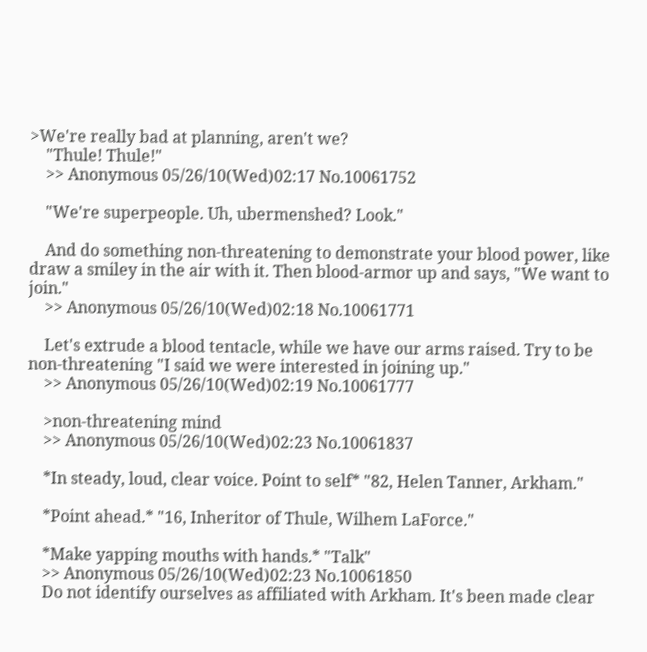>We're really bad at planning, aren't we?
    "Thule! Thule!"
    >> Anonymous 05/26/10(Wed)02:17 No.10061752

    "We're superpeople. Uh, ubermenshed? Look."

    And do something non-threatening to demonstrate your blood power, like draw a smiley in the air with it. Then blood-armor up and says, "We want to join."
    >> Anonymous 05/26/10(Wed)02:18 No.10061771

    Let's extrude a blood tentacle, while we have our arms raised. Try to be non-threatening "I said we were interested in joining up."
    >> Anonymous 05/26/10(Wed)02:19 No.10061777

    >non-threatening mind
    >> Anonymous 05/26/10(Wed)02:23 No.10061837

    *In steady, loud, clear voice. Point to self* "82, Helen Tanner, Arkham."

    *Point ahead.* "16, Inheritor of Thule, Wilhem LaForce."

    *Make yapping mouths with hands.* "Talk"
    >> Anonymous 05/26/10(Wed)02:23 No.10061850
    Do not identify ourselves as affiliated with Arkham. It's been made clear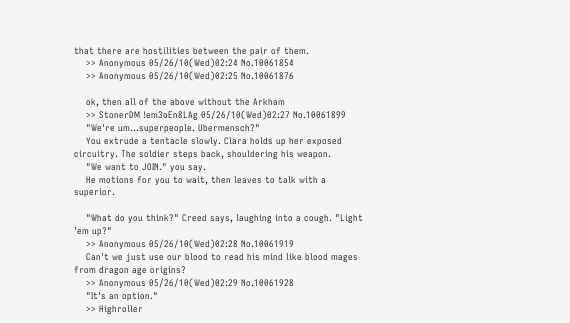that there are hostilities between the pair of them.
    >> Anonymous 05/26/10(Wed)02:24 No.10061854
    >> Anonymous 05/26/10(Wed)02:25 No.10061876

    ok, then all of the above without the Arkham
    >> StonerDM !em3oEn8LAg 05/26/10(Wed)02:27 No.10061899
    "We're um...superpeople. Ubermensch?"
    You extrude a tentacle slowly. Clara holds up her exposed circuitry. The soldier steps back, shouldering his weapon.
    "We want to JOIN." you say.
    He motions for you to wait, then leaves to talk with a superior.

    "What do you think?" Creed says, laughing into a cough. "Light 'em up?"
    >> Anonymous 05/26/10(Wed)02:28 No.10061919
    Can't we just use our blood to read his mind like blood mages from dragon age origins?
    >> Anonymous 05/26/10(Wed)02:29 No.10061928
    "It's an option."
    >> Highroller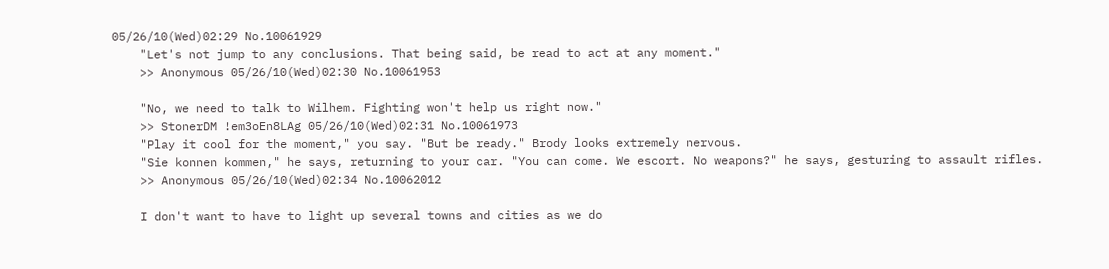05/26/10(Wed)02:29 No.10061929
    "Let's not jump to any conclusions. That being said, be read to act at any moment."
    >> Anonymous 05/26/10(Wed)02:30 No.10061953

    "No, we need to talk to Wilhem. Fighting won't help us right now."
    >> StonerDM !em3oEn8LAg 05/26/10(Wed)02:31 No.10061973
    "Play it cool for the moment," you say. "But be ready." Brody looks extremely nervous.
    "Sie konnen kommen," he says, returning to your car. "You can come. We escort. No weapons?" he says, gesturing to assault rifles.
    >> Anonymous 05/26/10(Wed)02:34 No.10062012

    I don't want to have to light up several towns and cities as we do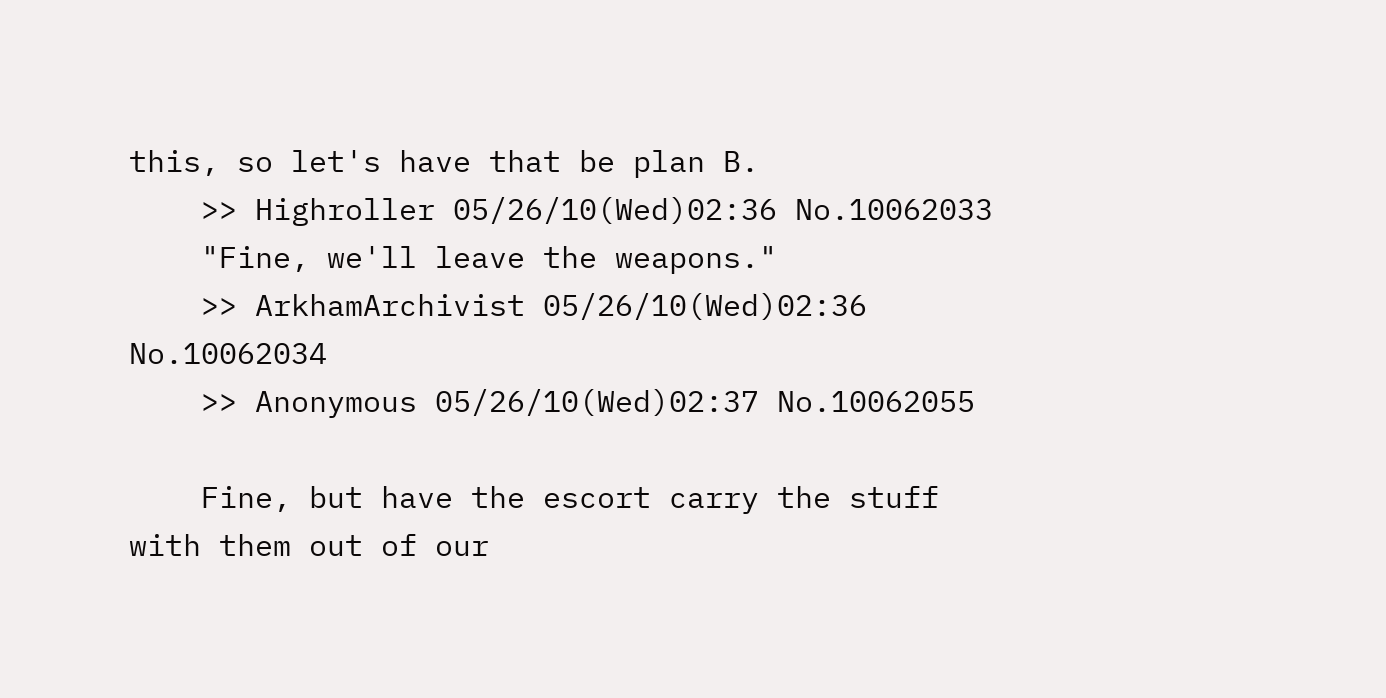this, so let's have that be plan B.
    >> Highroller 05/26/10(Wed)02:36 No.10062033
    "Fine, we'll leave the weapons."
    >> ArkhamArchivist 05/26/10(Wed)02:36 No.10062034
    >> Anonymous 05/26/10(Wed)02:37 No.10062055

    Fine, but have the escort carry the stuff with them out of our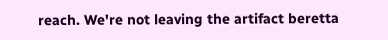reach. We're not leaving the artifact beretta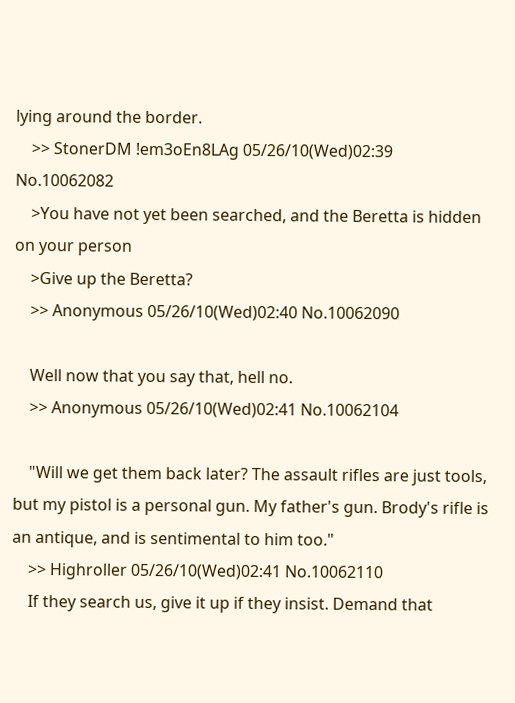lying around the border.
    >> StonerDM !em3oEn8LAg 05/26/10(Wed)02:39 No.10062082
    >You have not yet been searched, and the Beretta is hidden on your person
    >Give up the Beretta?
    >> Anonymous 05/26/10(Wed)02:40 No.10062090

    Well now that you say that, hell no.
    >> Anonymous 05/26/10(Wed)02:41 No.10062104

    "Will we get them back later? The assault rifles are just tools, but my pistol is a personal gun. My father's gun. Brody's rifle is an antique, and is sentimental to him too."
    >> Highroller 05/26/10(Wed)02:41 No.10062110
    If they search us, give it up if they insist. Demand that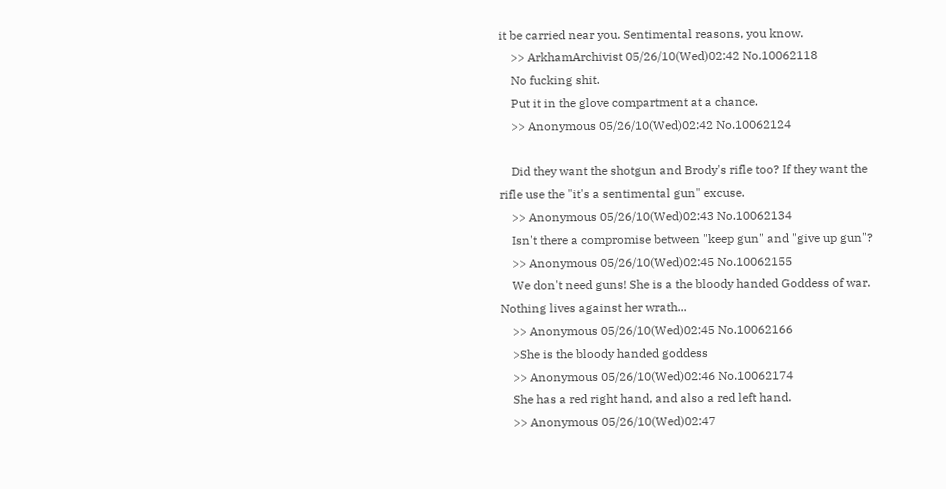it be carried near you. Sentimental reasons, you know.
    >> ArkhamArchivist 05/26/10(Wed)02:42 No.10062118
    No fucking shit.
    Put it in the glove compartment at a chance.
    >> Anonymous 05/26/10(Wed)02:42 No.10062124

    Did they want the shotgun and Brody's rifle too? If they want the rifle use the "it's a sentimental gun" excuse.
    >> Anonymous 05/26/10(Wed)02:43 No.10062134
    Isn't there a compromise between "keep gun" and "give up gun"?
    >> Anonymous 05/26/10(Wed)02:45 No.10062155
    We don't need guns! She is a the bloody handed Goddess of war. Nothing lives against her wrath...
    >> Anonymous 05/26/10(Wed)02:45 No.10062166
    >She is the bloody handed goddess
    >> Anonymous 05/26/10(Wed)02:46 No.10062174
    She has a red right hand, and also a red left hand.
    >> Anonymous 05/26/10(Wed)02:47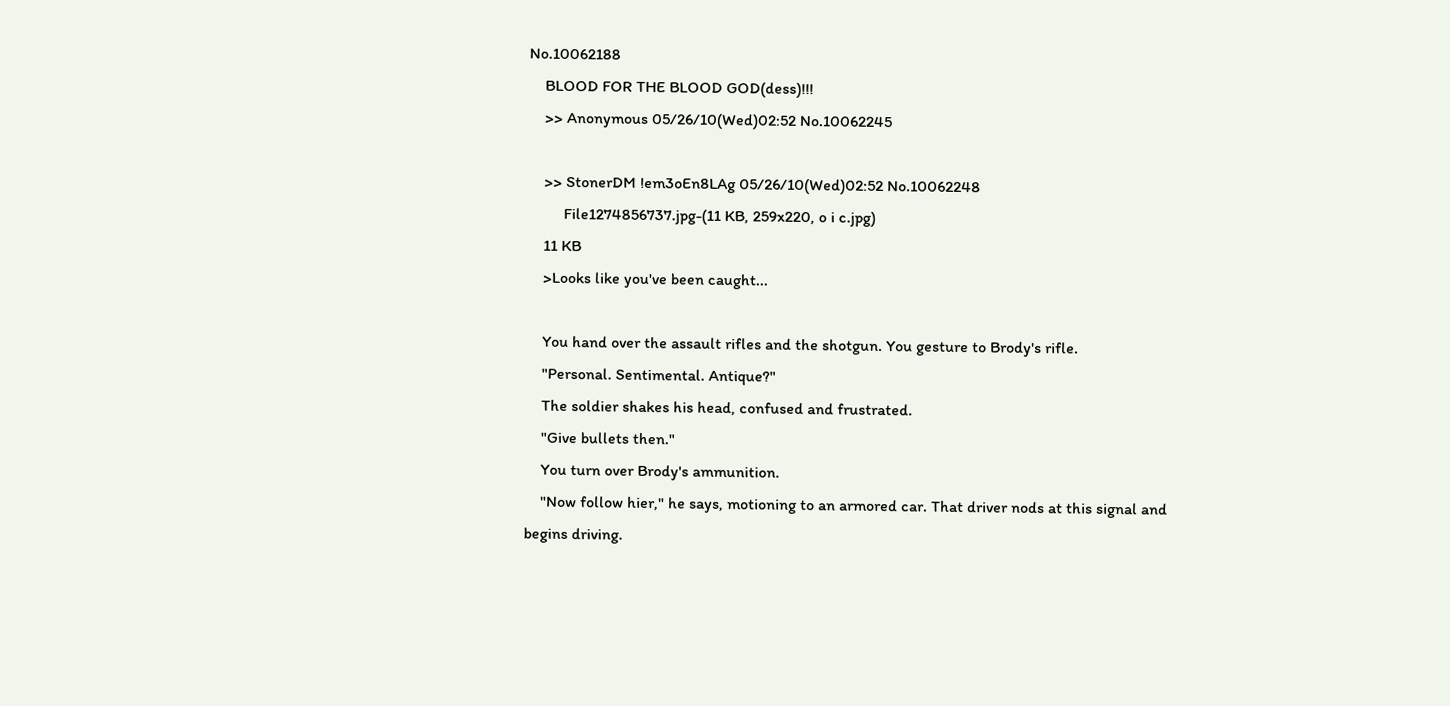No.10062188
    BLOOD FOR THE BLOOD GOD(dess)!!!
    >> Anonymous 05/26/10(Wed)02:52 No.10062245

    >> StonerDM !em3oEn8LAg 05/26/10(Wed)02:52 No.10062248
         File1274856737.jpg-(11 KB, 259x220, o i c.jpg)
    11 KB
    >Looks like you've been caught...

    You hand over the assault rifles and the shotgun. You gesture to Brody's rifle.
    "Personal. Sentimental. Antique?"
    The soldier shakes his head, confused and frustrated.
    "Give bullets then."
    You turn over Brody's ammunition.
    "Now follow hier," he says, motioning to an armored car. That driver nods at this signal and begins driving.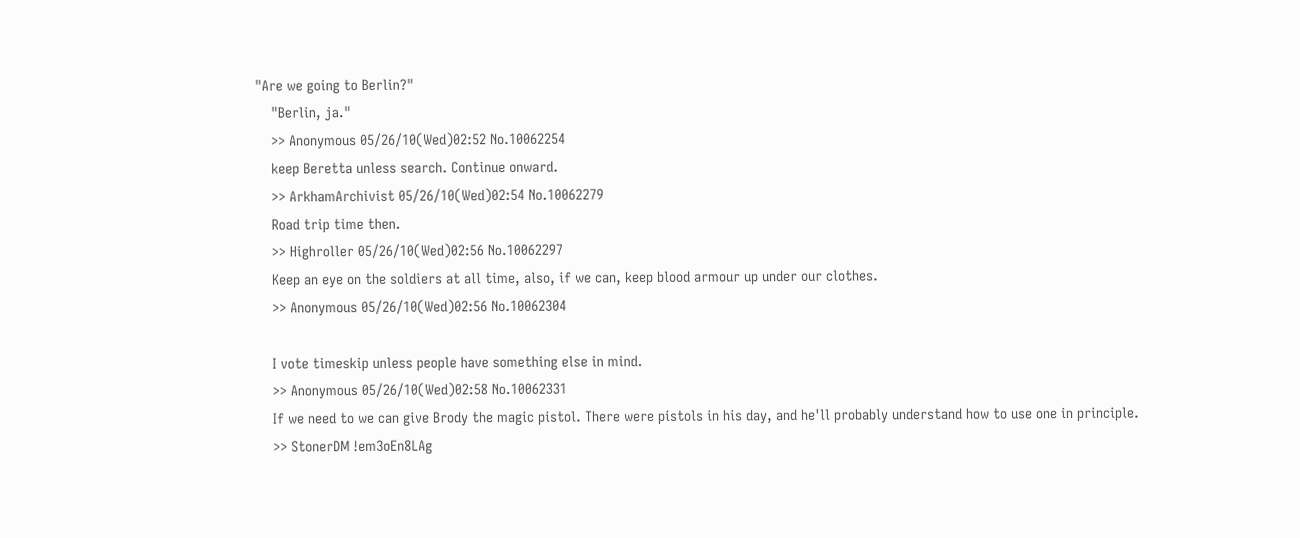"Are we going to Berlin?"
    "Berlin, ja."
    >> Anonymous 05/26/10(Wed)02:52 No.10062254
    keep Beretta unless search. Continue onward.
    >> ArkhamArchivist 05/26/10(Wed)02:54 No.10062279
    Road trip time then.
    >> Highroller 05/26/10(Wed)02:56 No.10062297
    Keep an eye on the soldiers at all time, also, if we can, keep blood armour up under our clothes.
    >> Anonymous 05/26/10(Wed)02:56 No.10062304

    I vote timeskip unless people have something else in mind.
    >> Anonymous 05/26/10(Wed)02:58 No.10062331
    If we need to we can give Brody the magic pistol. There were pistols in his day, and he'll probably understand how to use one in principle.
    >> StonerDM !em3oEn8LAg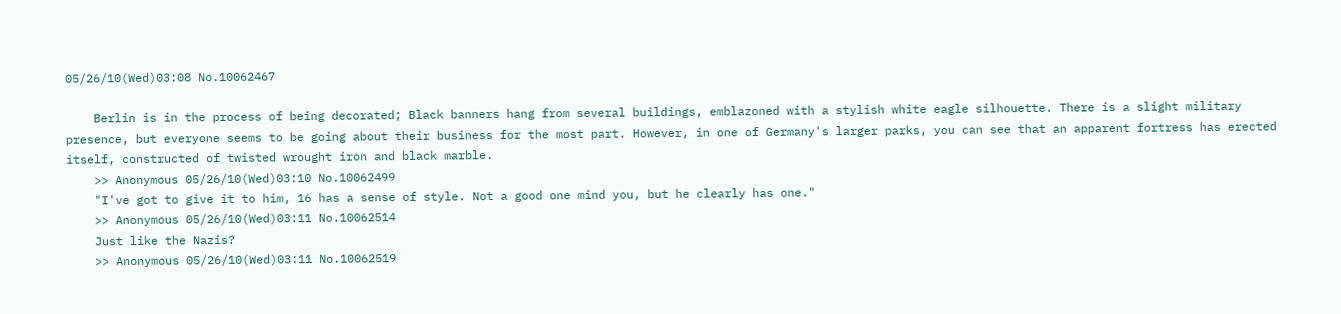05/26/10(Wed)03:08 No.10062467

    Berlin is in the process of being decorated; Black banners hang from several buildings, emblazoned with a stylish white eagle silhouette. There is a slight military presence, but everyone seems to be going about their business for the most part. However, in one of Germany's larger parks, you can see that an apparent fortress has erected itself, constructed of twisted wrought iron and black marble.
    >> Anonymous 05/26/10(Wed)03:10 No.10062499
    "I've got to give it to him, 16 has a sense of style. Not a good one mind you, but he clearly has one."
    >> Anonymous 05/26/10(Wed)03:11 No.10062514
    Just like the Nazis?
    >> Anonymous 05/26/10(Wed)03:11 No.10062519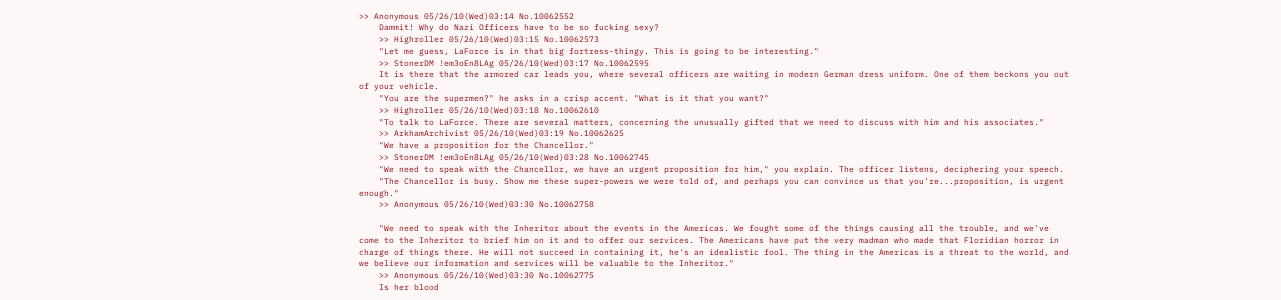>> Anonymous 05/26/10(Wed)03:14 No.10062552
    Dammit! Why do Nazi Officers have to be so fucking sexy?
    >> Highroller 05/26/10(Wed)03:15 No.10062573
    "Let me guess, LaForce is in that big fortress-thingy. This is going to be interesting."
    >> StonerDM !em3oEn8LAg 05/26/10(Wed)03:17 No.10062595
    It is there that the armored car leads you, where several officers are waiting in modern German dress uniform. One of them beckons you out of your vehicle.
    "You are the supermen?" he asks in a crisp accent. "What is it that you want?"
    >> Highroller 05/26/10(Wed)03:18 No.10062610
    "To talk to LaForce. There are several matters, concerning the unusually gifted that we need to discuss with him and his associates."
    >> ArkhamArchivist 05/26/10(Wed)03:19 No.10062625
    "We have a proposition for the Chancellor."
    >> StonerDM !em3oEn8LAg 05/26/10(Wed)03:28 No.10062745
    "We need to speak with the Chancellor, we have an urgent proposition for him," you explain. The officer listens, deciphering your speech.
    "The Chancellor is busy. Show me these super-powers we were told of, and perhaps you can convince us that you're...proposition, is urgent enough."
    >> Anonymous 05/26/10(Wed)03:30 No.10062758

    "We need to speak with the Inheritor about the events in the Americas. We fought some of the things causing all the trouble, and we've come to the Inheritor to brief him on it and to offer our services. The Americans have put the very madman who made that Floridian horror in charge of things there. He will not succeed in containing it, he's an idealistic fool. The thing in the Americas is a threat to the world, and we believe our information and services will be valuable to the Inheritor."
    >> Anonymous 05/26/10(Wed)03:30 No.10062775
    Is her blood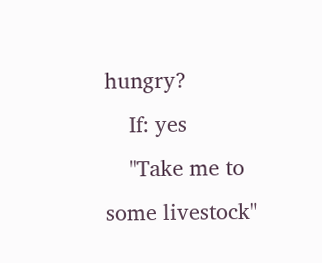hungry?
    If: yes
    "Take me to some livestock"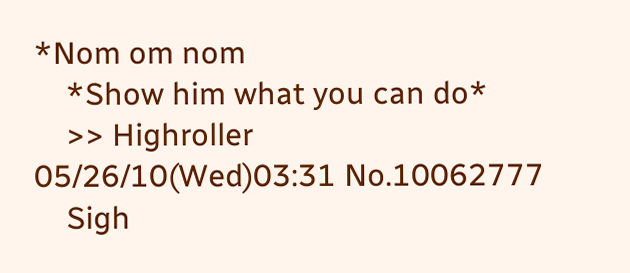*Nom om nom
    *Show him what you can do*
    >> Highroller 05/26/10(Wed)03:31 No.10062777
    Sigh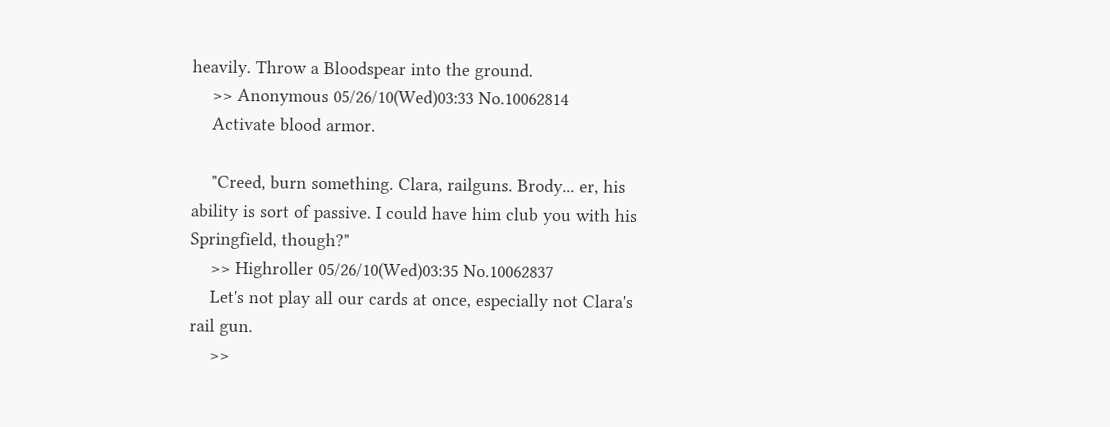heavily. Throw a Bloodspear into the ground.
    >> Anonymous 05/26/10(Wed)03:33 No.10062814
    Activate blood armor.

    "Creed, burn something. Clara, railguns. Brody... er, his ability is sort of passive. I could have him club you with his Springfield, though?"
    >> Highroller 05/26/10(Wed)03:35 No.10062837
    Let's not play all our cards at once, especially not Clara's rail gun.
    >>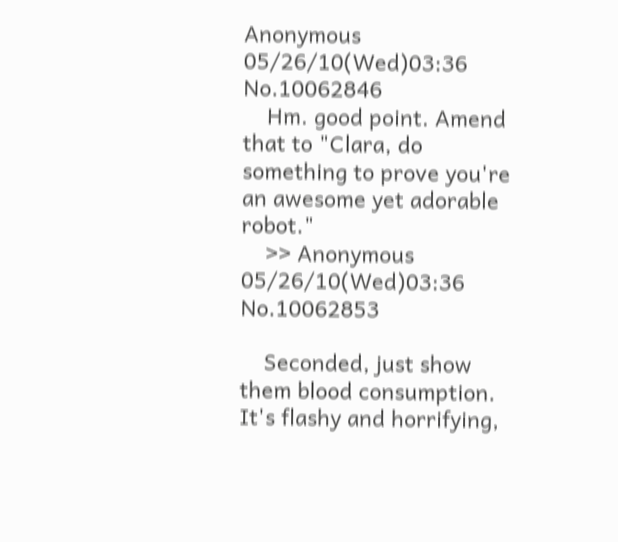Anonymous 05/26/10(Wed)03:36 No.10062846
    Hm. good point. Amend that to "Clara, do something to prove you're an awesome yet adorable robot."
    >> Anonymous 05/26/10(Wed)03:36 No.10062853

    Seconded, just show them blood consumption. It's flashy and horrifying,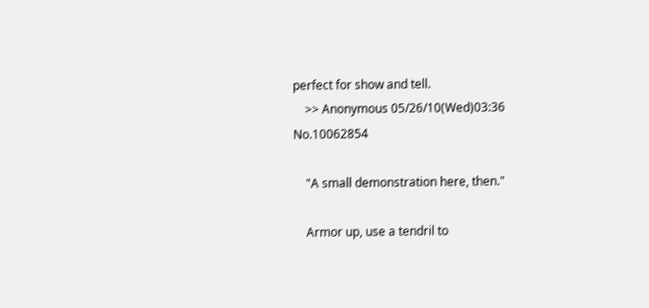perfect for show and tell.
    >> Anonymous 05/26/10(Wed)03:36 No.10062854

    "A small demonstration here, then."

    Armor up, use a tendril to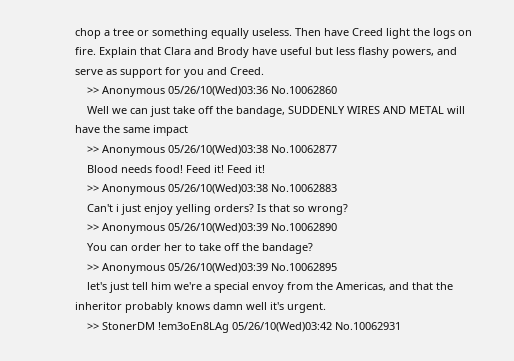chop a tree or something equally useless. Then have Creed light the logs on fire. Explain that Clara and Brody have useful but less flashy powers, and serve as support for you and Creed.
    >> Anonymous 05/26/10(Wed)03:36 No.10062860
    Well we can just take off the bandage, SUDDENLY WIRES AND METAL will have the same impact
    >> Anonymous 05/26/10(Wed)03:38 No.10062877
    Blood needs food! Feed it! Feed it!
    >> Anonymous 05/26/10(Wed)03:38 No.10062883
    Can't i just enjoy yelling orders? Is that so wrong?
    >> Anonymous 05/26/10(Wed)03:39 No.10062890
    You can order her to take off the bandage?
    >> Anonymous 05/26/10(Wed)03:39 No.10062895
    let's just tell him we're a special envoy from the Americas, and that the inheritor probably knows damn well it's urgent.
    >> StonerDM !em3oEn8LAg 05/26/10(Wed)03:42 No.10062931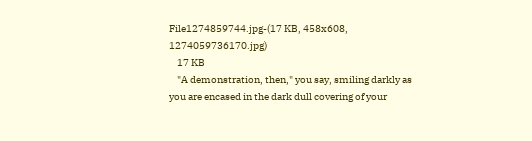File1274859744.jpg-(17 KB, 458x608, 1274059736170.jpg)
    17 KB
    "A demonstration, then," you say, smiling darkly as you are encased in the dark dull covering of your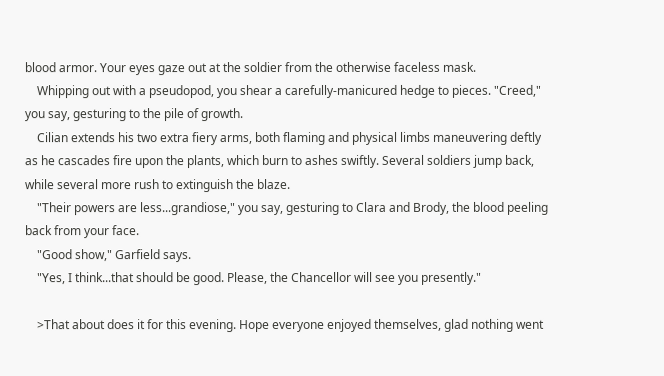blood armor. Your eyes gaze out at the soldier from the otherwise faceless mask.
    Whipping out with a pseudopod, you shear a carefully-manicured hedge to pieces. "Creed," you say, gesturing to the pile of growth.
    Cilian extends his two extra fiery arms, both flaming and physical limbs maneuvering deftly as he cascades fire upon the plants, which burn to ashes swiftly. Several soldiers jump back, while several more rush to extinguish the blaze.
    "Their powers are less...grandiose," you say, gesturing to Clara and Brody, the blood peeling back from your face.
    "Good show," Garfield says.
    "Yes, I think...that should be good. Please, the Chancellor will see you presently."

    >That about does it for this evening. Hope everyone enjoyed themselves, glad nothing went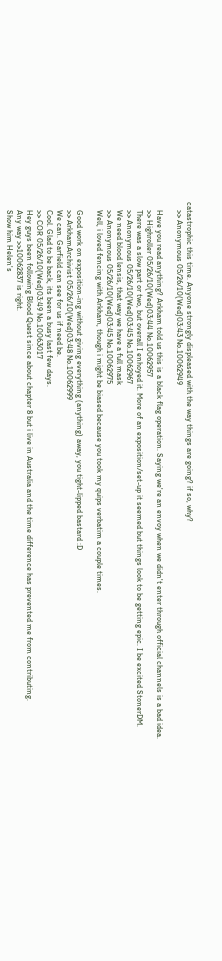catastrophic this time. Anyone strongly displeased with the way things are going? if so, why?
    >> Anonymous 05/26/10(Wed)03:43 No.10062949

    Have you read anything? Arkham told us this is a black flag operation. Saying we're an envoy when we didn't enter through official channels is a bad idea.
    >> Highroller 05/26/10(Wed)03:44 No.10062957
    There was a slow part or two, but overall I enhoyed it. More of an exposition/set-up it seemed but things look to be getting epic. I be excited StonerDM.
    >> Anonymous 05/26/10(Wed)03:45 No.10062967
    We need blood lensis, that way we have a full mask
    >> Anonymous 05/26/10(Wed)03:45 No.10062975
    Well, i loved fencing with Arkham, though i might be biased because you took my quips verbatim a couple times.

    Good work on exposition-ing without giving everything (anything) away, you tight-lipped bastard :D
    >> ArkhamArchivist 05/26/10(Wed)03:48 No.10062999
    We can. Garfield can see for us if need be.
    Cool. Glad to be back, its been a busy last few days.
    >> COR 05/26/10(Wed)03:49 No.10063017
    Hey guys been following Blood Quest since about chapter 8 but i live in Australia and the time difference has prevented me from contributing.
    Any way >>10062837 is right.
    Show him Helen's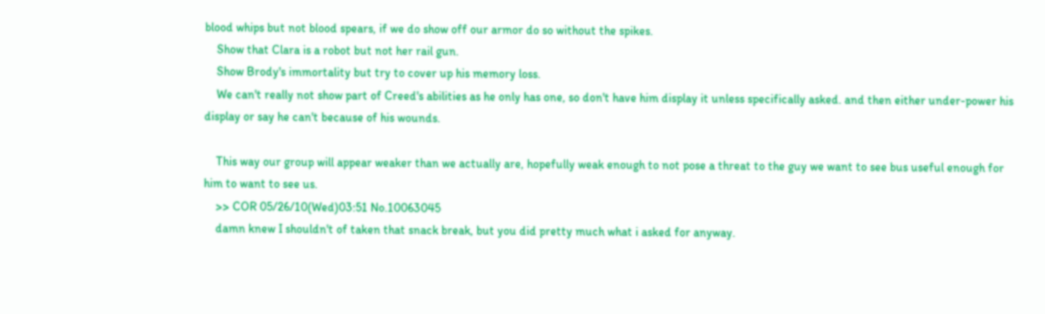blood whips but not blood spears, if we do show off our armor do so without the spikes.
    Show that Clara is a robot but not her rail gun.
    Show Brody's immortality but try to cover up his memory loss.
    We can't really not show part of Creed's abilities as he only has one, so don't have him display it unless specifically asked. and then either under-power his display or say he can't because of his wounds.

    This way our group will appear weaker than we actually are, hopefully weak enough to not pose a threat to the guy we want to see bus useful enough for him to want to see us.
    >> COR 05/26/10(Wed)03:51 No.10063045
    damn knew I shouldn't of taken that snack break, but you did pretty much what i asked for anyway.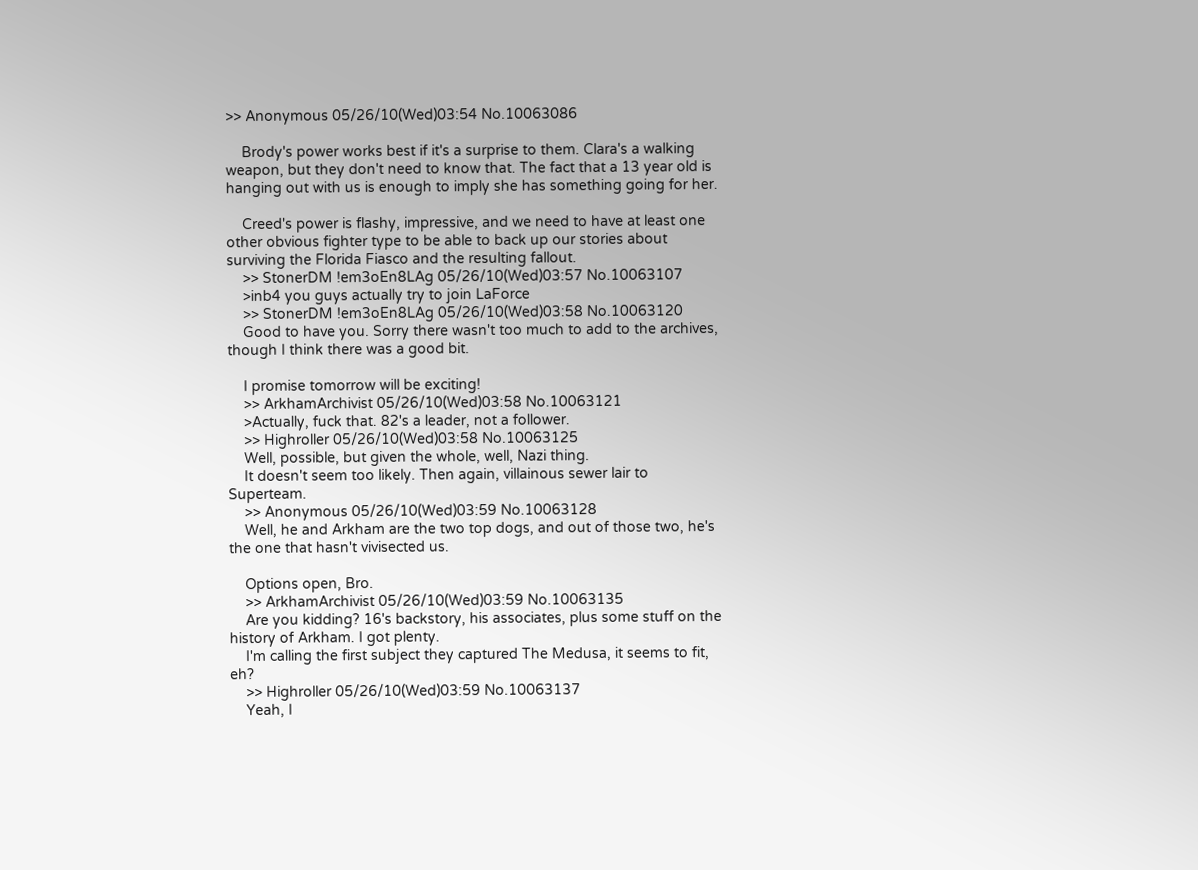>> Anonymous 05/26/10(Wed)03:54 No.10063086

    Brody's power works best if it's a surprise to them. Clara's a walking weapon, but they don't need to know that. The fact that a 13 year old is hanging out with us is enough to imply she has something going for her.

    Creed's power is flashy, impressive, and we need to have at least one other obvious fighter type to be able to back up our stories about surviving the Florida Fiasco and the resulting fallout.
    >> StonerDM !em3oEn8LAg 05/26/10(Wed)03:57 No.10063107
    >inb4 you guys actually try to join LaForce
    >> StonerDM !em3oEn8LAg 05/26/10(Wed)03:58 No.10063120
    Good to have you. Sorry there wasn't too much to add to the archives, though I think there was a good bit.

    I promise tomorrow will be exciting!
    >> ArkhamArchivist 05/26/10(Wed)03:58 No.10063121
    >Actually, fuck that. 82's a leader, not a follower.
    >> Highroller 05/26/10(Wed)03:58 No.10063125
    Well, possible, but given the whole, well, Nazi thing.
    It doesn't seem too likely. Then again, villainous sewer lair to Superteam.
    >> Anonymous 05/26/10(Wed)03:59 No.10063128
    Well, he and Arkham are the two top dogs, and out of those two, he's the one that hasn't vivisected us.

    Options open, Bro.
    >> ArkhamArchivist 05/26/10(Wed)03:59 No.10063135
    Are you kidding? 16's backstory, his associates, plus some stuff on the history of Arkham. I got plenty.
    I'm calling the first subject they captured The Medusa, it seems to fit, eh?
    >> Highroller 05/26/10(Wed)03:59 No.10063137
    Yeah, I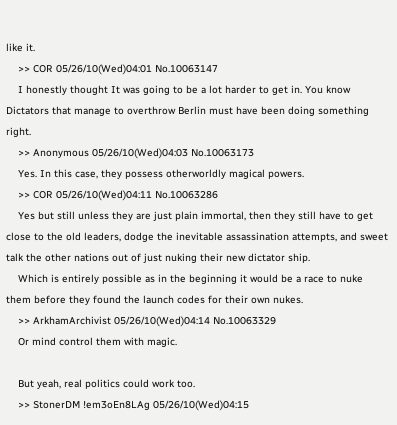like it.
    >> COR 05/26/10(Wed)04:01 No.10063147
    I honestly thought It was going to be a lot harder to get in. You know Dictators that manage to overthrow Berlin must have been doing something right.
    >> Anonymous 05/26/10(Wed)04:03 No.10063173
    Yes. In this case, they possess otherworldly magical powers.
    >> COR 05/26/10(Wed)04:11 No.10063286
    Yes but still unless they are just plain immortal, then they still have to get close to the old leaders, dodge the inevitable assassination attempts, and sweet talk the other nations out of just nuking their new dictator ship.
    Which is entirely possible as in the beginning it would be a race to nuke them before they found the launch codes for their own nukes.
    >> ArkhamArchivist 05/26/10(Wed)04:14 No.10063329
    Or mind control them with magic.

    But yeah, real politics could work too.
    >> StonerDM !em3oEn8LAg 05/26/10(Wed)04:15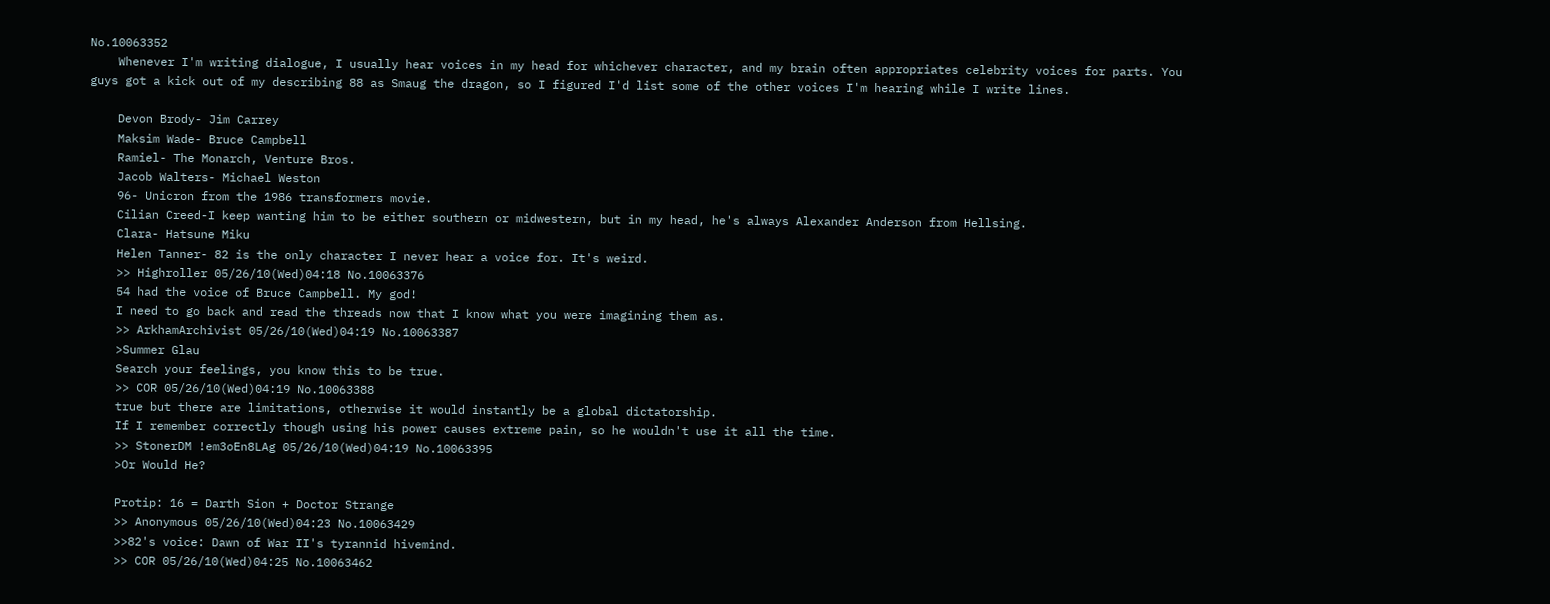No.10063352
    Whenever I'm writing dialogue, I usually hear voices in my head for whichever character, and my brain often appropriates celebrity voices for parts. You guys got a kick out of my describing 88 as Smaug the dragon, so I figured I'd list some of the other voices I'm hearing while I write lines.

    Devon Brody- Jim Carrey
    Maksim Wade- Bruce Campbell
    Ramiel- The Monarch, Venture Bros.
    Jacob Walters- Michael Weston
    96- Unicron from the 1986 transformers movie.
    Cilian Creed-I keep wanting him to be either southern or midwestern, but in my head, he's always Alexander Anderson from Hellsing.
    Clara- Hatsune Miku
    Helen Tanner- 82 is the only character I never hear a voice for. It's weird.
    >> Highroller 05/26/10(Wed)04:18 No.10063376
    54 had the voice of Bruce Campbell. My god!
    I need to go back and read the threads now that I know what you were imagining them as.
    >> ArkhamArchivist 05/26/10(Wed)04:19 No.10063387
    >Summer Glau
    Search your feelings, you know this to be true.
    >> COR 05/26/10(Wed)04:19 No.10063388
    true but there are limitations, otherwise it would instantly be a global dictatorship.
    If I remember correctly though using his power causes extreme pain, so he wouldn't use it all the time.
    >> StonerDM !em3oEn8LAg 05/26/10(Wed)04:19 No.10063395
    >Or Would He?

    Protip: 16 = Darth Sion + Doctor Strange
    >> Anonymous 05/26/10(Wed)04:23 No.10063429
    >>82's voice: Dawn of War II's tyrannid hivemind.
    >> COR 05/26/10(Wed)04:25 No.10063462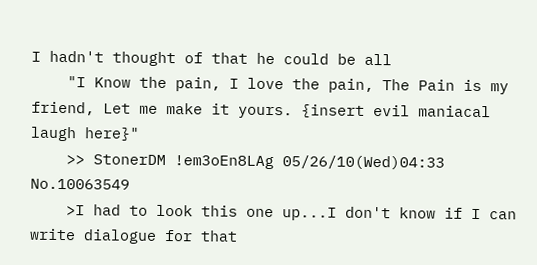I hadn't thought of that he could be all
    "I Know the pain, I love the pain, The Pain is my friend, Let me make it yours. {insert evil maniacal laugh here}"
    >> StonerDM !em3oEn8LAg 05/26/10(Wed)04:33 No.10063549
    >I had to look this one up...I don't know if I can write dialogue for that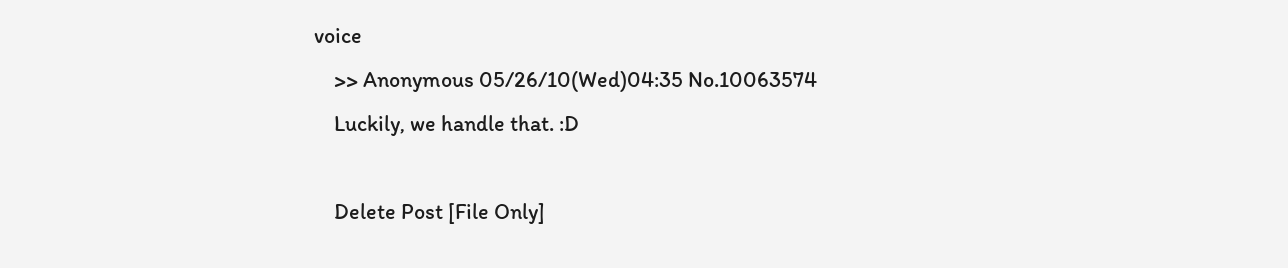voice
    >> Anonymous 05/26/10(Wed)04:35 No.10063574
    Luckily, we handle that. :D

    Delete Post [File Only]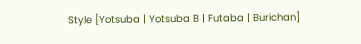Style [Yotsuba | Yotsuba B | Futaba | Burichan]